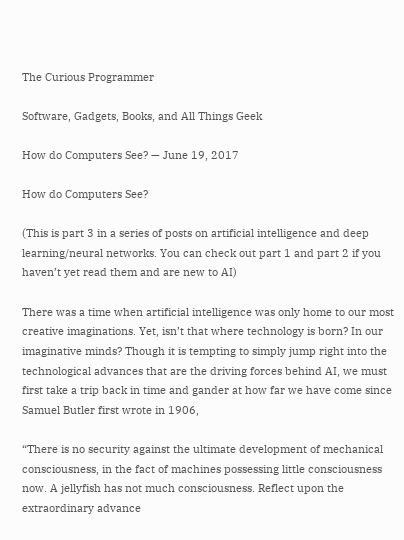The Curious Programmer

Software, Gadgets, Books, and All Things Geek

How do Computers See? — June 19, 2017

How do Computers See?

(This is part 3 in a series of posts on artificial intelligence and deep learning/neural networks. You can check out part 1 and part 2 if you haven’t yet read them and are new to AI)

There was a time when artificial intelligence was only home to our most creative imaginations. Yet, isn’t that where technology is born? In our imaginative minds? Though it is tempting to simply jump right into the technological advances that are the driving forces behind AI, we must first take a trip back in time and gander at how far we have come since Samuel Butler first wrote in 1906,

“There is no security against the ultimate development of mechanical consciousness, in the fact of machines possessing little consciousness now. A jellyfish has not much consciousness. Reflect upon the extraordinary advance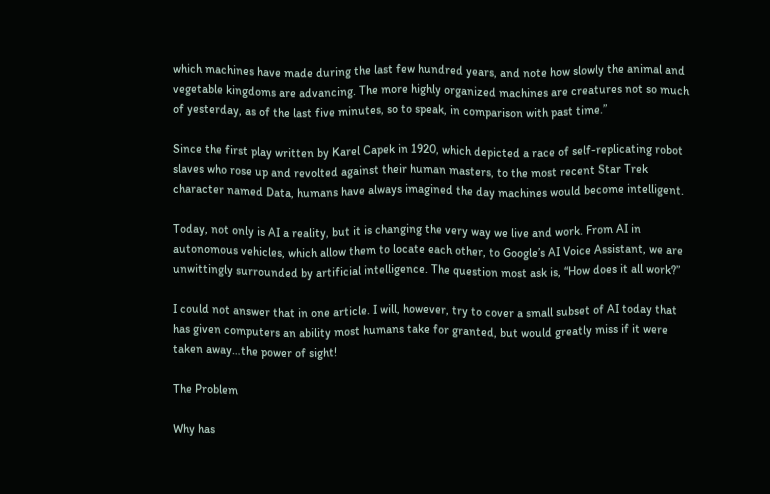which machines have made during the last few hundred years, and note how slowly the animal and vegetable kingdoms are advancing. The more highly organized machines are creatures not so much of yesterday, as of the last five minutes, so to speak, in comparison with past time.”

Since the first play written by Karel Capek in 1920, which depicted a race of self-replicating robot slaves who rose up and revolted against their human masters, to the most recent Star Trek character named Data, humans have always imagined the day machines would become intelligent.

Today, not only is AI a reality, but it is changing the very way we live and work. From AI in autonomous vehicles, which allow them to locate each other, to Google’s AI Voice Assistant, we are unwittingly surrounded by artificial intelligence. The question most ask is, “How does it all work?”

I could not answer that in one article. I will, however, try to cover a small subset of AI today that has given computers an ability most humans take for granted, but would greatly miss if it were taken away…the power of sight!

The Problem

Why has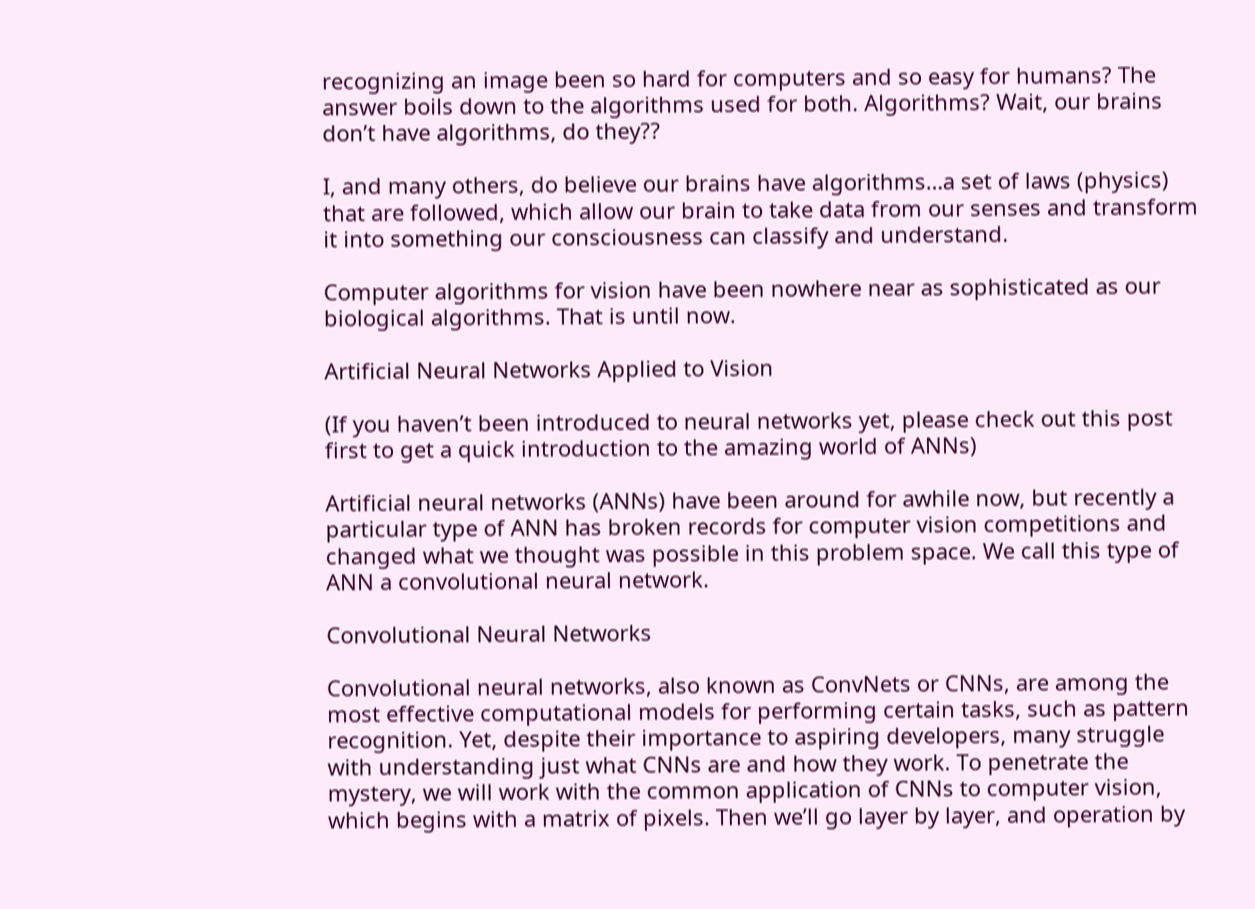recognizing an image been so hard for computers and so easy for humans? The answer boils down to the algorithms used for both. Algorithms? Wait, our brains don’t have algorithms, do they??

I, and many others, do believe our brains have algorithms…a set of laws (physics) that are followed, which allow our brain to take data from our senses and transform it into something our consciousness can classify and understand.

Computer algorithms for vision have been nowhere near as sophisticated as our biological algorithms. That is until now.

Artificial Neural Networks Applied to Vision

(If you haven’t been introduced to neural networks yet, please check out this post first to get a quick introduction to the amazing world of ANNs)

Artificial neural networks (ANNs) have been around for awhile now, but recently a particular type of ANN has broken records for computer vision competitions and changed what we thought was possible in this problem space. We call this type of ANN a convolutional neural network.

Convolutional Neural Networks

Convolutional neural networks, also known as ConvNets or CNNs, are among the most effective computational models for performing certain tasks, such as pattern recognition. Yet, despite their importance to aspiring developers, many struggle with understanding just what CNNs are and how they work. To penetrate the mystery, we will work with the common application of CNNs to computer vision, which begins with a matrix of pixels. Then we’ll go layer by layer, and operation by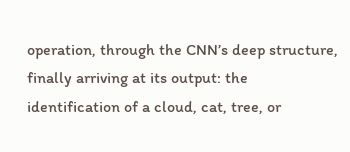operation, through the CNN’s deep structure, finally arriving at its output: the identification of a cloud, cat, tree, or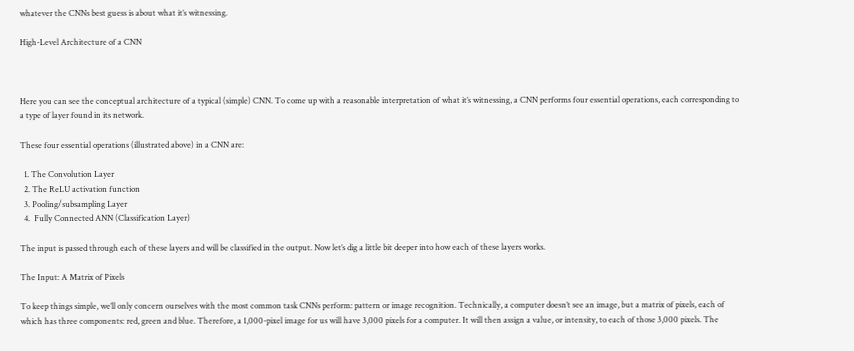whatever the CNNs best guess is about what it’s witnessing.

High-Level Architecture of a CNN



Here you can see the conceptual architecture of a typical (simple) CNN. To come up with a reasonable interpretation of what it’s witnessing, a CNN performs four essential operations, each corresponding to a type of layer found in its network.

These four essential operations (illustrated above) in a CNN are:

  1. The Convolution Layer
  2. The ReLU activation function
  3. Pooling/subsampling Layer
  4.  Fully Connected ANN (Classification Layer)

The input is passed through each of these layers and will be classified in the output. Now let’s dig a little bit deeper into how each of these layers works.

The Input: A Matrix of Pixels

To keep things simple, we’ll only concern ourselves with the most common task CNNs perform: pattern or image recognition. Technically, a computer doesn’t see an image, but a matrix of pixels, each of which has three components: red, green and blue. Therefore, a 1,000-pixel image for us will have 3,000 pixels for a computer. It will then assign a value, or intensity, to each of those 3,000 pixels. The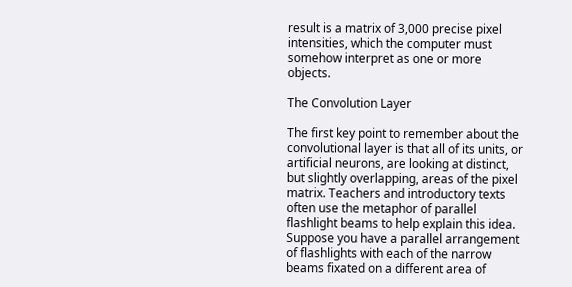result is a matrix of 3,000 precise pixel intensities, which the computer must somehow interpret as one or more objects.

The Convolution Layer

The first key point to remember about the convolutional layer is that all of its units, or artificial neurons, are looking at distinct, but slightly overlapping, areas of the pixel matrix. Teachers and introductory texts often use the metaphor of parallel flashlight beams to help explain this idea. Suppose you have a parallel arrangement of flashlights with each of the narrow beams fixated on a different area of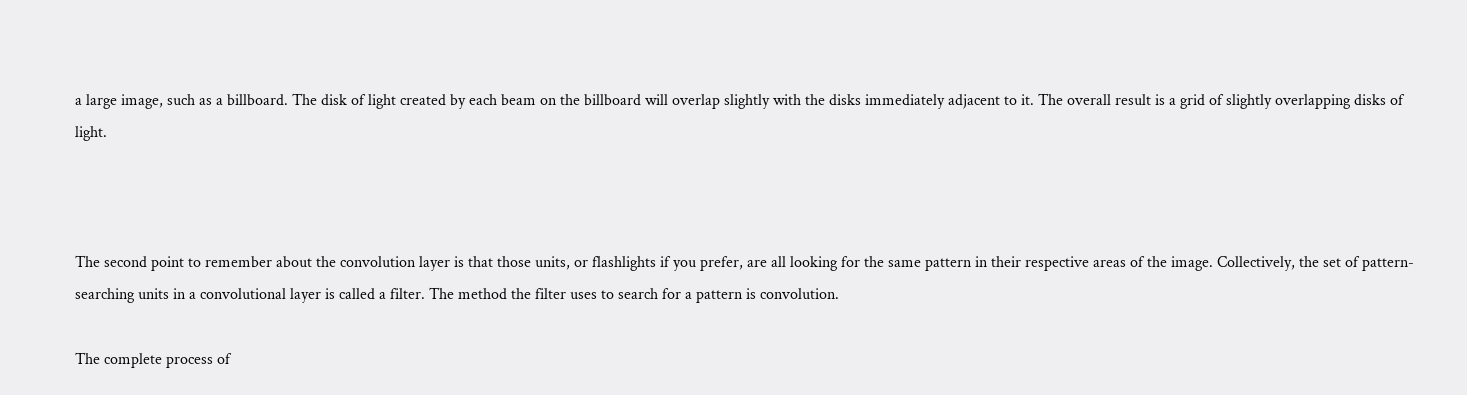a large image, such as a billboard. The disk of light created by each beam on the billboard will overlap slightly with the disks immediately adjacent to it. The overall result is a grid of slightly overlapping disks of light.



The second point to remember about the convolution layer is that those units, or flashlights if you prefer, are all looking for the same pattern in their respective areas of the image. Collectively, the set of pattern-searching units in a convolutional layer is called a filter. The method the filter uses to search for a pattern is convolution.

The complete process of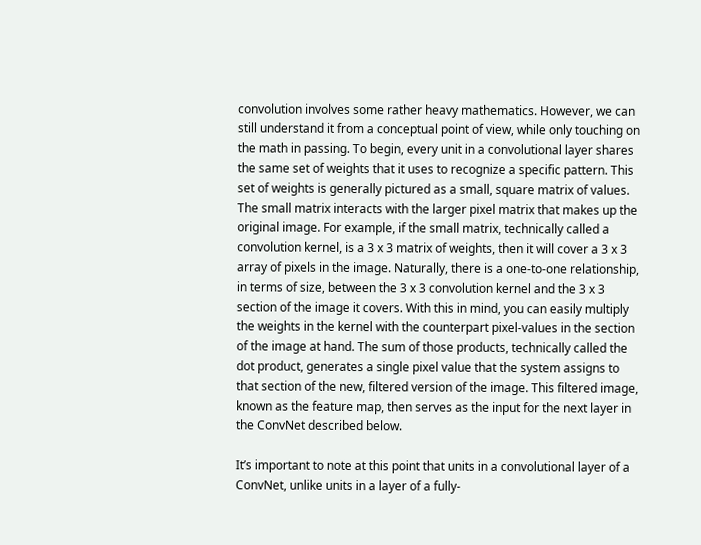convolution involves some rather heavy mathematics. However, we can still understand it from a conceptual point of view, while only touching on the math in passing. To begin, every unit in a convolutional layer shares the same set of weights that it uses to recognize a specific pattern. This set of weights is generally pictured as a small, square matrix of values. The small matrix interacts with the larger pixel matrix that makes up the original image. For example, if the small matrix, technically called a convolution kernel, is a 3 x 3 matrix of weights, then it will cover a 3 x 3 array of pixels in the image. Naturally, there is a one-to-one relationship, in terms of size, between the 3 x 3 convolution kernel and the 3 x 3 section of the image it covers. With this in mind, you can easily multiply the weights in the kernel with the counterpart pixel-values in the section of the image at hand. The sum of those products, technically called the dot product, generates a single pixel value that the system assigns to that section of the new, filtered version of the image. This filtered image, known as the feature map, then serves as the input for the next layer in the ConvNet described below.

It’s important to note at this point that units in a convolutional layer of a ConvNet, unlike units in a layer of a fully-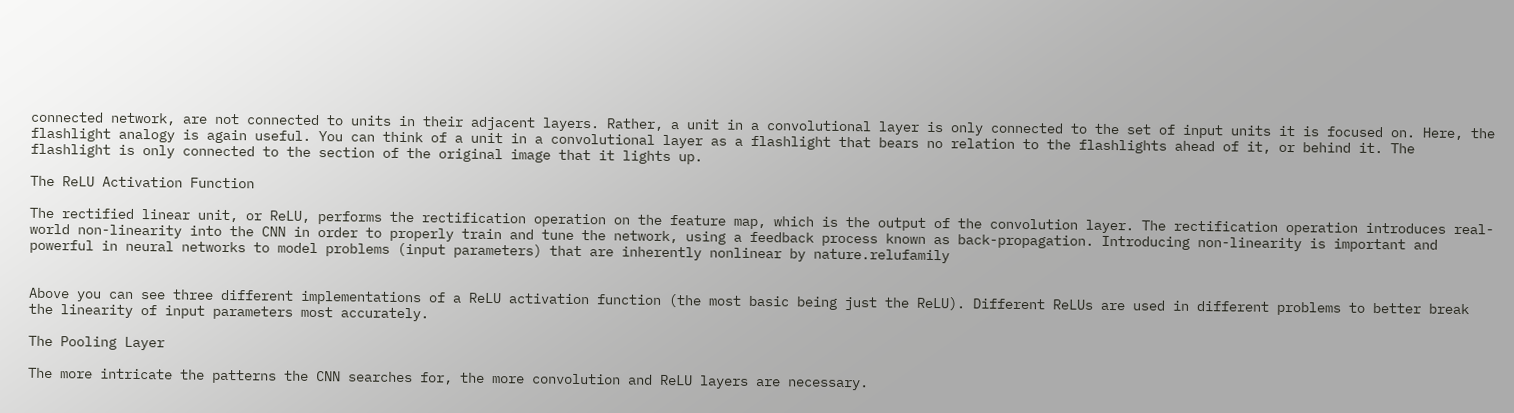connected network, are not connected to units in their adjacent layers. Rather, a unit in a convolutional layer is only connected to the set of input units it is focused on. Here, the flashlight analogy is again useful. You can think of a unit in a convolutional layer as a flashlight that bears no relation to the flashlights ahead of it, or behind it. The flashlight is only connected to the section of the original image that it lights up.

The ReLU Activation Function

The rectified linear unit, or ReLU, performs the rectification operation on the feature map, which is the output of the convolution layer. The rectification operation introduces real-world non-linearity into the CNN in order to properly train and tune the network, using a feedback process known as back-propagation. Introducing non-linearity is important and powerful in neural networks to model problems (input parameters) that are inherently nonlinear by nature.relufamily


Above you can see three different implementations of a ReLU activation function (the most basic being just the ReLU). Different ReLUs are used in different problems to better break the linearity of input parameters most accurately.

The Pooling Layer

The more intricate the patterns the CNN searches for, the more convolution and ReLU layers are necessary.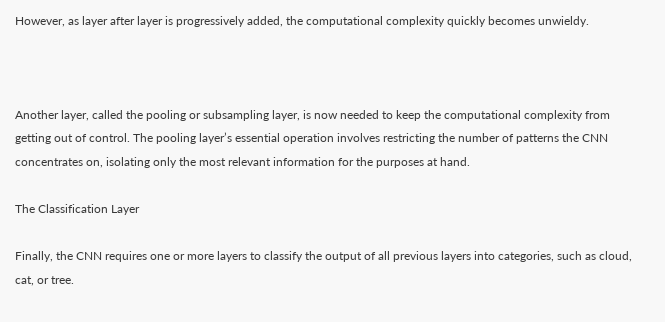However, as layer after layer is progressively added, the computational complexity quickly becomes unwieldy.



Another layer, called the pooling or subsampling layer, is now needed to keep the computational complexity from getting out of control. The pooling layer’s essential operation involves restricting the number of patterns the CNN concentrates on, isolating only the most relevant information for the purposes at hand.

The Classification Layer

Finally, the CNN requires one or more layers to classify the output of all previous layers into categories, such as cloud, cat, or tree.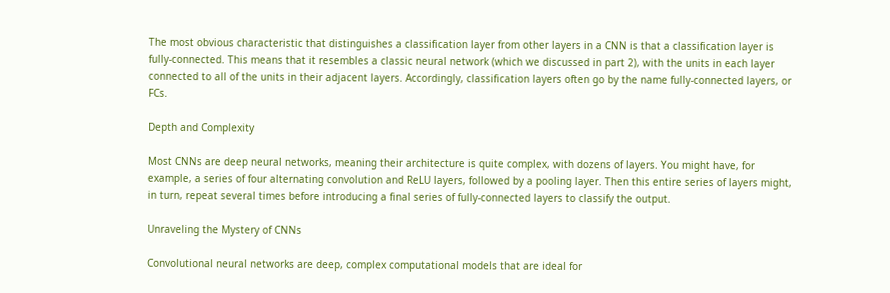The most obvious characteristic that distinguishes a classification layer from other layers in a CNN is that a classification layer is fully-connected. This means that it resembles a classic neural network (which we discussed in part 2), with the units in each layer connected to all of the units in their adjacent layers. Accordingly, classification layers often go by the name fully-connected layers, or FCs.

Depth and Complexity

Most CNNs are deep neural networks, meaning their architecture is quite complex, with dozens of layers. You might have, for example, a series of four alternating convolution and ReLU layers, followed by a pooling layer. Then this entire series of layers might, in turn, repeat several times before introducing a final series of fully-connected layers to classify the output.

Unraveling the Mystery of CNNs

Convolutional neural networks are deep, complex computational models that are ideal for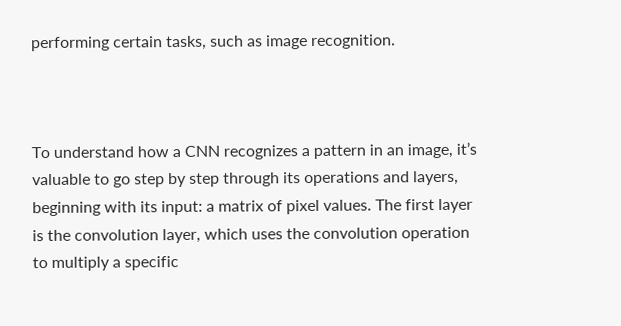performing certain tasks, such as image recognition.



To understand how a CNN recognizes a pattern in an image, it’s valuable to go step by step through its operations and layers, beginning with its input: a matrix of pixel values. The first layer is the convolution layer, which uses the convolution operation to multiply a specific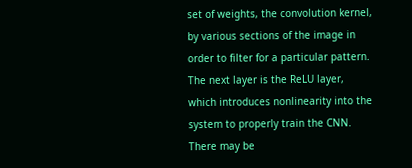set of weights, the convolution kernel, by various sections of the image in order to filter for a particular pattern. The next layer is the ReLU layer, which introduces nonlinearity into the system to properly train the CNN. There may be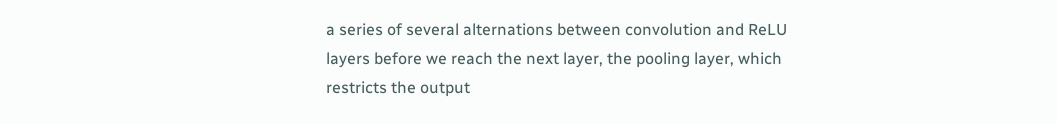a series of several alternations between convolution and ReLU layers before we reach the next layer, the pooling layer, which restricts the output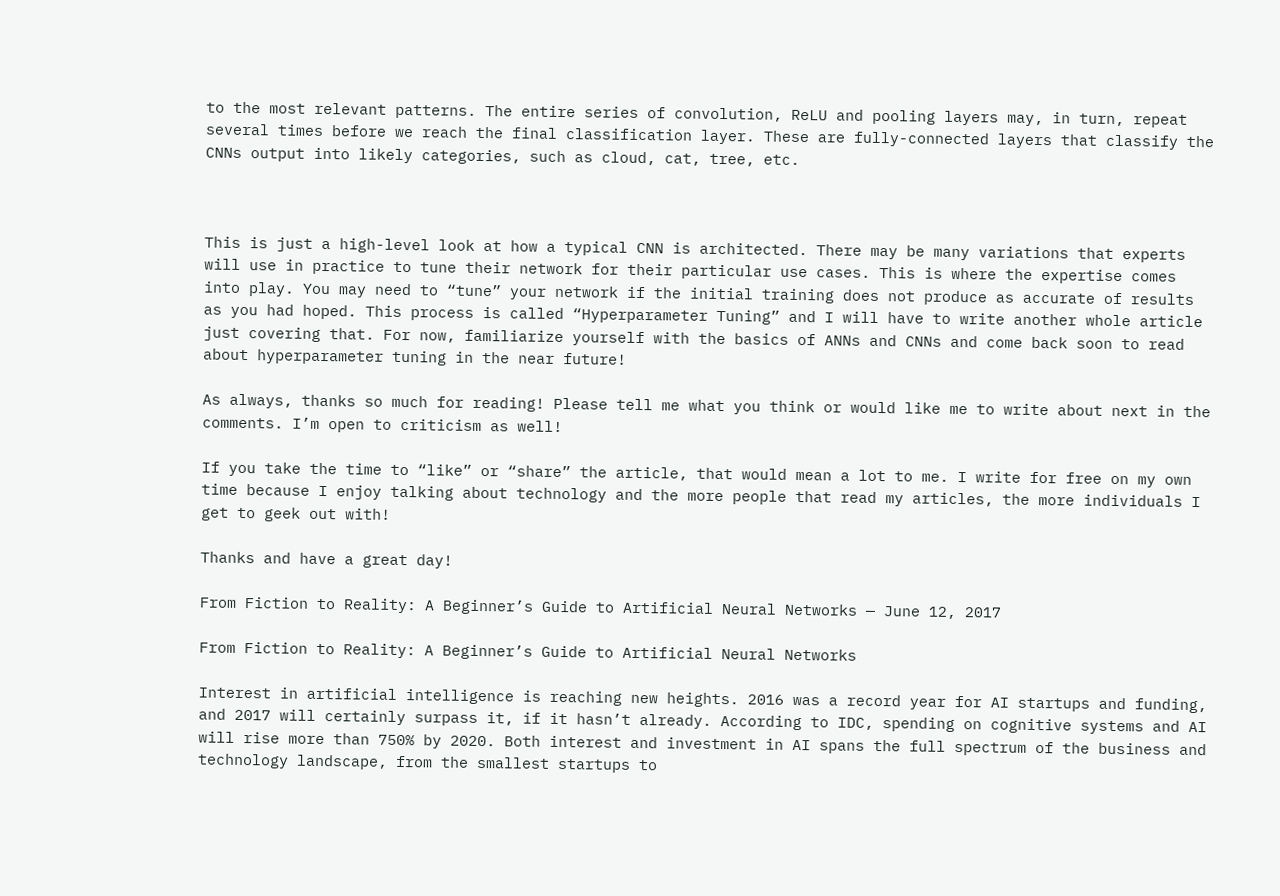to the most relevant patterns. The entire series of convolution, ReLU and pooling layers may, in turn, repeat several times before we reach the final classification layer. These are fully-connected layers that classify the CNNs output into likely categories, such as cloud, cat, tree, etc.



This is just a high-level look at how a typical CNN is architected. There may be many variations that experts will use in practice to tune their network for their particular use cases. This is where the expertise comes into play. You may need to “tune” your network if the initial training does not produce as accurate of results as you had hoped. This process is called “Hyperparameter Tuning” and I will have to write another whole article just covering that. For now, familiarize yourself with the basics of ANNs and CNNs and come back soon to read about hyperparameter tuning in the near future!

As always, thanks so much for reading! Please tell me what you think or would like me to write about next in the comments. I’m open to criticism as well!

If you take the time to “like” or “share” the article, that would mean a lot to me. I write for free on my own time because I enjoy talking about technology and the more people that read my articles, the more individuals I get to geek out with!

Thanks and have a great day!

From Fiction to Reality: A Beginner’s Guide to Artificial Neural Networks — June 12, 2017

From Fiction to Reality: A Beginner’s Guide to Artificial Neural Networks

Interest in artificial intelligence is reaching new heights. 2016 was a record year for AI startups and funding, and 2017 will certainly surpass it, if it hasn’t already. According to IDC, spending on cognitive systems and AI will rise more than 750% by 2020. Both interest and investment in AI spans the full spectrum of the business and technology landscape, from the smallest startups to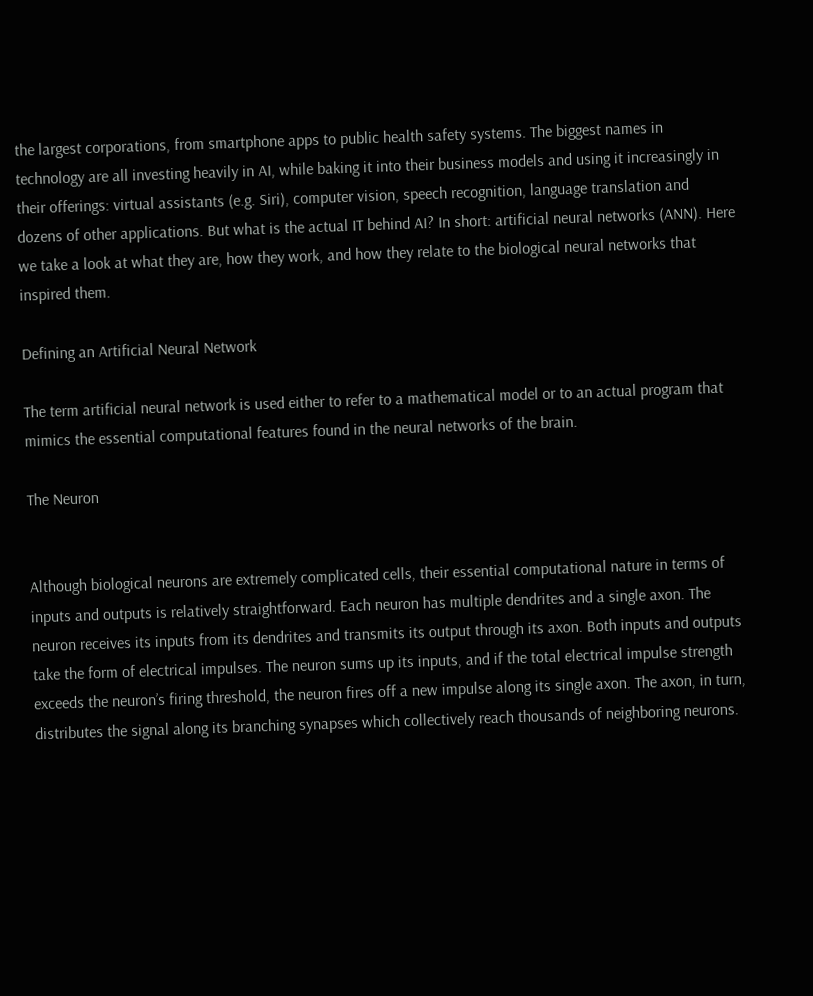the largest corporations, from smartphone apps to public health safety systems. The biggest names in technology are all investing heavily in AI, while baking it into their business models and using it increasingly in their offerings: virtual assistants (e.g. Siri), computer vision, speech recognition, language translation and dozens of other applications. But what is the actual IT behind AI? In short: artificial neural networks (ANN). Here we take a look at what they are, how they work, and how they relate to the biological neural networks that inspired them.

Defining an Artificial Neural Network

The term artificial neural network is used either to refer to a mathematical model or to an actual program that mimics the essential computational features found in the neural networks of the brain.

The Neuron


Although biological neurons are extremely complicated cells, their essential computational nature in terms of inputs and outputs is relatively straightforward. Each neuron has multiple dendrites and a single axon. The neuron receives its inputs from its dendrites and transmits its output through its axon. Both inputs and outputs take the form of electrical impulses. The neuron sums up its inputs, and if the total electrical impulse strength exceeds the neuron’s firing threshold, the neuron fires off a new impulse along its single axon. The axon, in turn, distributes the signal along its branching synapses which collectively reach thousands of neighboring neurons.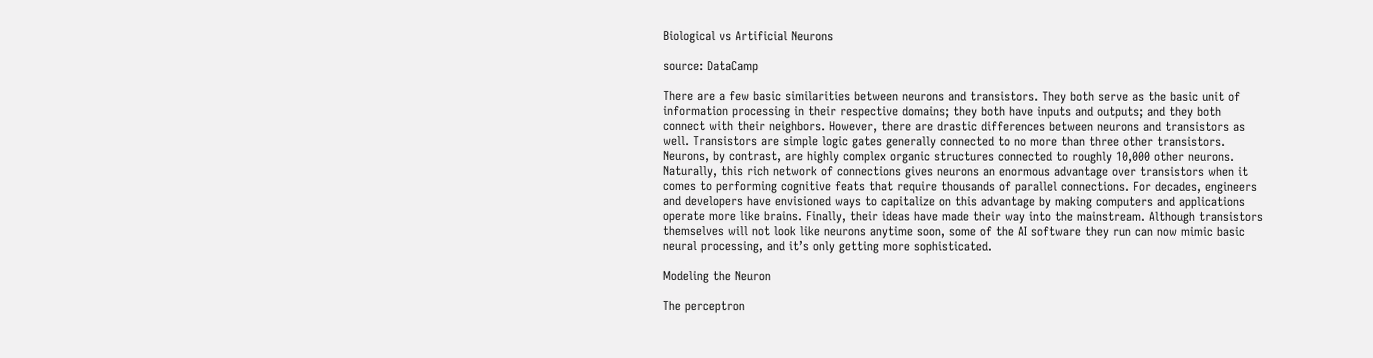Biological vs Artificial Neurons

source: DataCamp

There are a few basic similarities between neurons and transistors. They both serve as the basic unit of information processing in their respective domains; they both have inputs and outputs; and they both connect with their neighbors. However, there are drastic differences between neurons and transistors as well. Transistors are simple logic gates generally connected to no more than three other transistors. Neurons, by contrast, are highly complex organic structures connected to roughly 10,000 other neurons. Naturally, this rich network of connections gives neurons an enormous advantage over transistors when it comes to performing cognitive feats that require thousands of parallel connections. For decades, engineers and developers have envisioned ways to capitalize on this advantage by making computers and applications operate more like brains. Finally, their ideas have made their way into the mainstream. Although transistors themselves will not look like neurons anytime soon, some of the AI software they run can now mimic basic neural processing, and it’s only getting more sophisticated.

Modeling the Neuron

The perceptron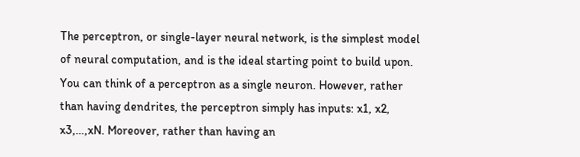The perceptron, or single-layer neural network, is the simplest model of neural computation, and is the ideal starting point to build upon. You can think of a perceptron as a single neuron. However, rather than having dendrites, the perceptron simply has inputs: x1, x2, x3,…,xN. Moreover, rather than having an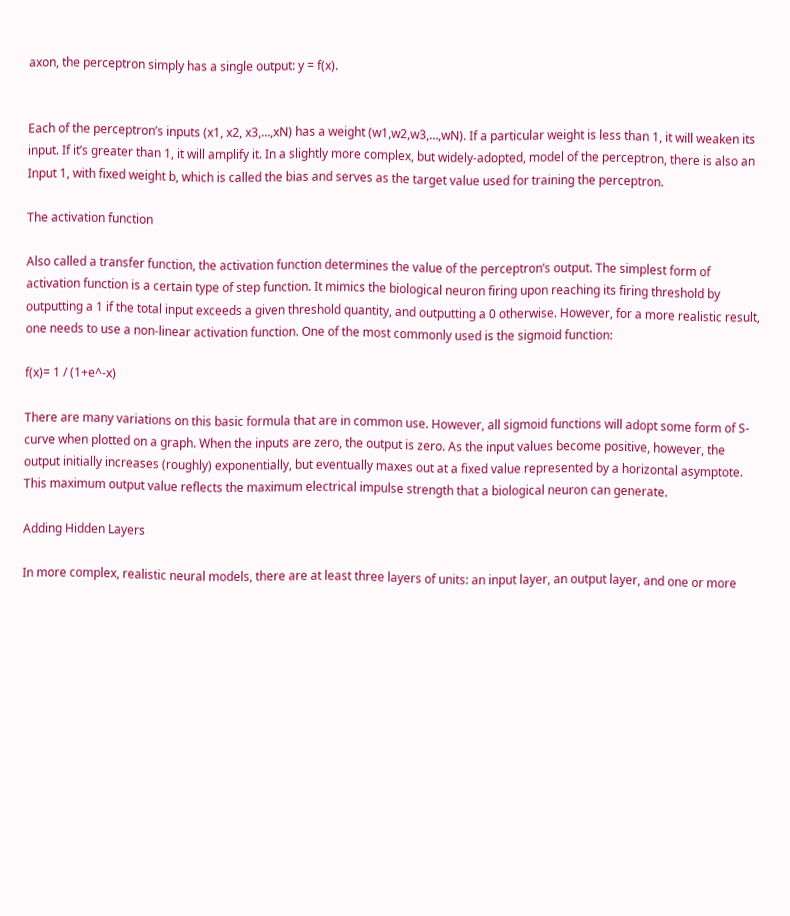axon, the perceptron simply has a single output: y = f(x).


Each of the perceptron’s inputs (x1, x2, x3,…,xN) has a weight (w1,w2,w3,…,wN). If a particular weight is less than 1, it will weaken its input. If it’s greater than 1, it will amplify it. In a slightly more complex, but widely-adopted, model of the perceptron, there is also an Input 1, with fixed weight b, which is called the bias and serves as the target value used for training the perceptron.

The activation function

Also called a transfer function, the activation function determines the value of the perceptron’s output. The simplest form of activation function is a certain type of step function. It mimics the biological neuron firing upon reaching its firing threshold by outputting a 1 if the total input exceeds a given threshold quantity, and outputting a 0 otherwise. However, for a more realistic result, one needs to use a non-linear activation function. One of the most commonly used is the sigmoid function:

f(x)= 1 / (1+e^-x)

There are many variations on this basic formula that are in common use. However, all sigmoid functions will adopt some form of S-curve when plotted on a graph. When the inputs are zero, the output is zero. As the input values become positive, however, the output initially increases (roughly) exponentially, but eventually maxes out at a fixed value represented by a horizontal asymptote. This maximum output value reflects the maximum electrical impulse strength that a biological neuron can generate.

Adding Hidden Layers

In more complex, realistic neural models, there are at least three layers of units: an input layer, an output layer, and one or more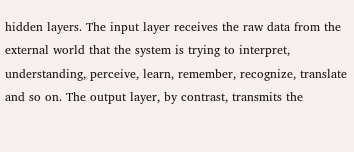hidden layers. The input layer receives the raw data from the external world that the system is trying to interpret, understanding, perceive, learn, remember, recognize, translate and so on. The output layer, by contrast, transmits the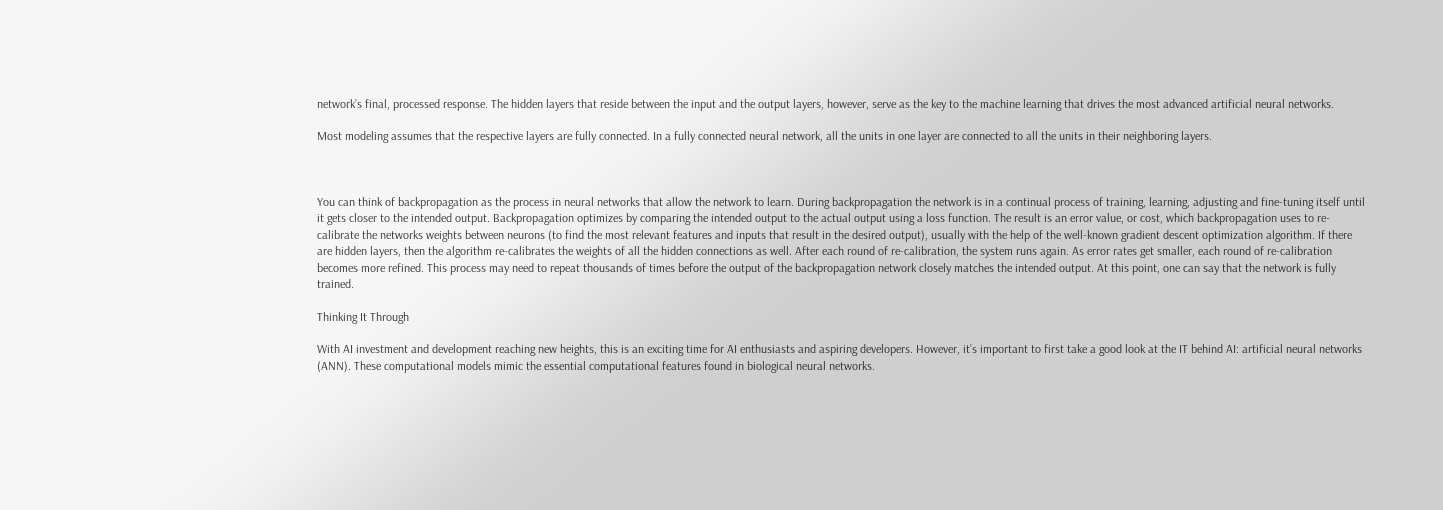network’s final, processed response. The hidden layers that reside between the input and the output layers, however, serve as the key to the machine learning that drives the most advanced artificial neural networks.

Most modeling assumes that the respective layers are fully connected. In a fully connected neural network, all the units in one layer are connected to all the units in their neighboring layers.



You can think of backpropagation as the process in neural networks that allow the network to learn. During backpropagation the network is in a continual process of training, learning, adjusting and fine-tuning itself until it gets closer to the intended output. Backpropagation optimizes by comparing the intended output to the actual output using a loss function. The result is an error value, or cost, which backpropagation uses to re-calibrate the networks weights between neurons (to find the most relevant features and inputs that result in the desired output), usually with the help of the well-known gradient descent optimization algorithm. If there are hidden layers, then the algorithm re-calibrates the weights of all the hidden connections as well. After each round of re-calibration, the system runs again. As error rates get smaller, each round of re-calibration becomes more refined. This process may need to repeat thousands of times before the output of the backpropagation network closely matches the intended output. At this point, one can say that the network is fully trained.

Thinking It Through

With AI investment and development reaching new heights, this is an exciting time for AI enthusiasts and aspiring developers. However, it’s important to first take a good look at the IT behind AI: artificial neural networks (ANN). These computational models mimic the essential computational features found in biological neural networks.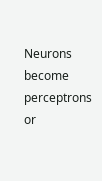Neurons become perceptrons or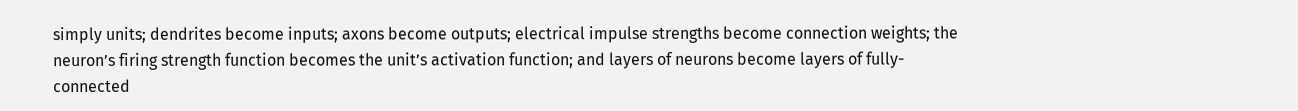simply units; dendrites become inputs; axons become outputs; electrical impulse strengths become connection weights; the neuron’s firing strength function becomes the unit’s activation function; and layers of neurons become layers of fully-connected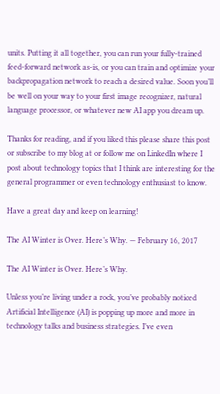units. Putting it all together, you can run your fully-trained feed-forward network as-is, or you can train and optimize your backpropagation network to reach a desired value. Soon you’ll be well on your way to your first image recognizer, natural language processor, or whatever new AI app you dream up.

Thanks for reading, and if you liked this please share this post or subscribe to my blog at or follow me on LinkedIn where I post about technology topics that I think are interesting for the general programmer or even technology enthusiast to know.

Have a great day and keep on learning!

The AI Winter is Over. Here’s Why. — February 16, 2017

The AI Winter is Over. Here’s Why.

Unless you’re living under a rock, you’ve probably noticed Artificial Intelligence (AI) is popping up more and more in technology talks and business strategies. I’ve even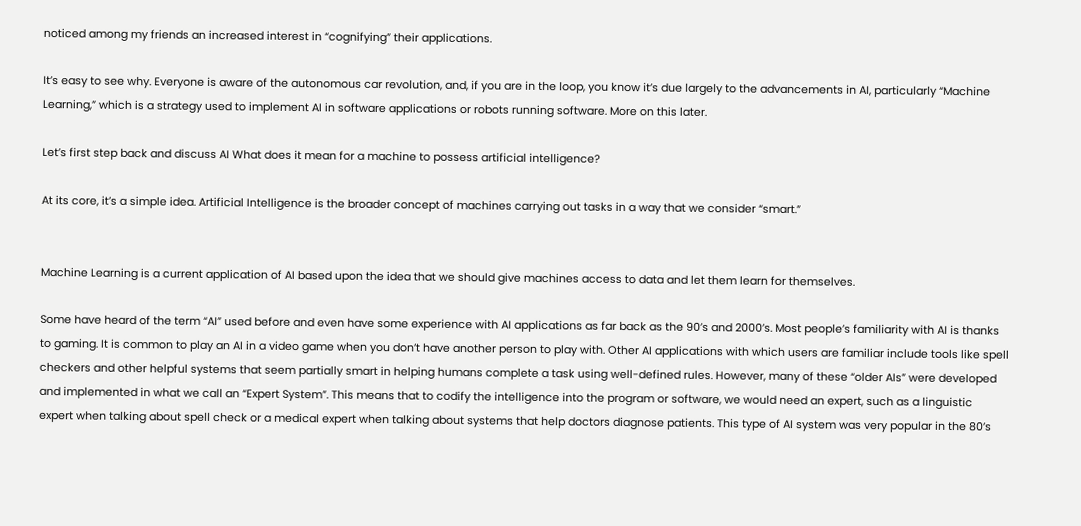noticed among my friends an increased interest in “cognifying” their applications.

It’s easy to see why. Everyone is aware of the autonomous car revolution, and, if you are in the loop, you know it’s due largely to the advancements in AI, particularly “Machine Learning,” which is a strategy used to implement AI in software applications or robots running software. More on this later.

Let’s first step back and discuss AI What does it mean for a machine to possess artificial intelligence?

At its core, it’s a simple idea. Artificial Intelligence is the broader concept of machines carrying out tasks in a way that we consider “smart.”


Machine Learning is a current application of AI based upon the idea that we should give machines access to data and let them learn for themselves.

Some have heard of the term “AI” used before and even have some experience with AI applications as far back as the 90’s and 2000’s. Most people’s familiarity with AI is thanks to gaming. It is common to play an AI in a video game when you don’t have another person to play with. Other AI applications with which users are familiar include tools like spell checkers and other helpful systems that seem partially smart in helping humans complete a task using well-defined rules. However, many of these “older AIs” were developed and implemented in what we call an “Expert System”. This means that to codify the intelligence into the program or software, we would need an expert, such as a linguistic expert when talking about spell check or a medical expert when talking about systems that help doctors diagnose patients. This type of AI system was very popular in the 80’s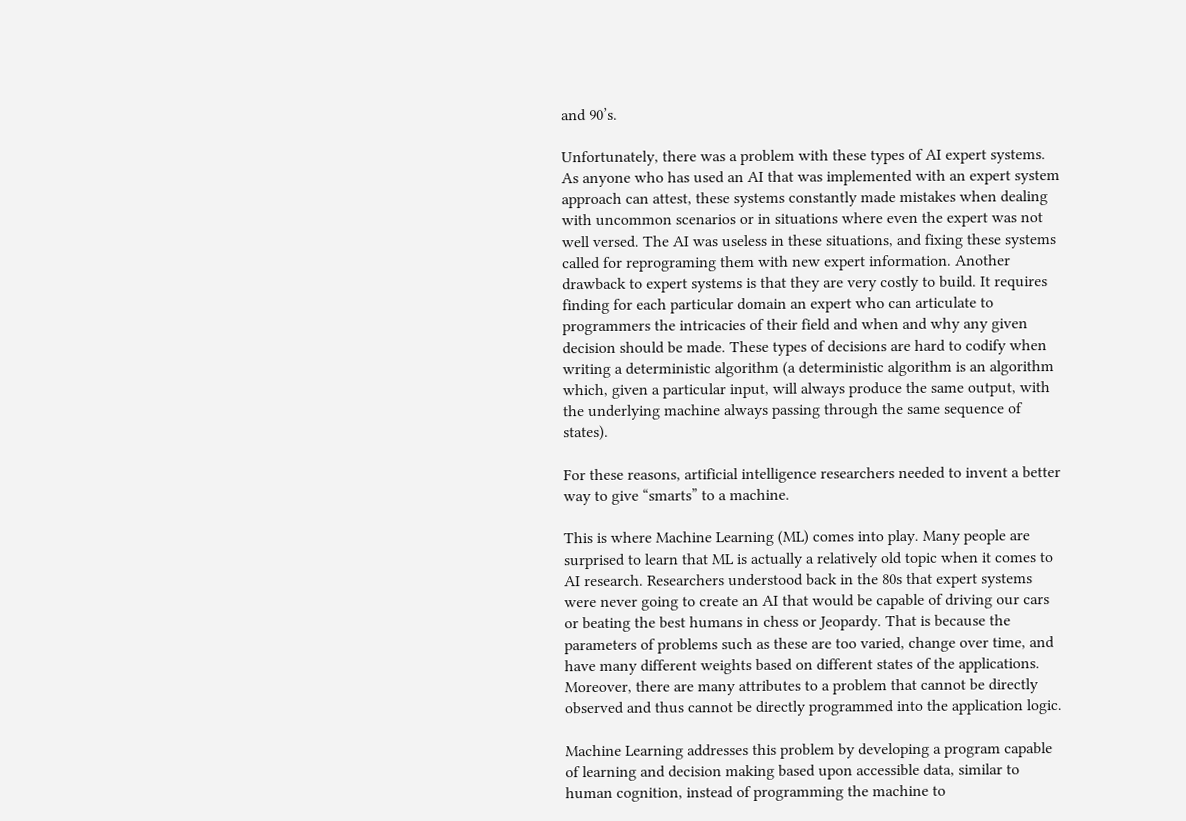and 90’s.

Unfortunately, there was a problem with these types of AI expert systems. As anyone who has used an AI that was implemented with an expert system approach can attest, these systems constantly made mistakes when dealing with uncommon scenarios or in situations where even the expert was not well versed. The AI was useless in these situations, and fixing these systems called for reprograming them with new expert information. Another drawback to expert systems is that they are very costly to build. It requires finding for each particular domain an expert who can articulate to programmers the intricacies of their field and when and why any given decision should be made. These types of decisions are hard to codify when writing a deterministic algorithm (a deterministic algorithm is an algorithm which, given a particular input, will always produce the same output, with the underlying machine always passing through the same sequence of states).

For these reasons, artificial intelligence researchers needed to invent a better way to give “smarts” to a machine.

This is where Machine Learning (ML) comes into play. Many people are surprised to learn that ML is actually a relatively old topic when it comes to AI research. Researchers understood back in the 80s that expert systems were never going to create an AI that would be capable of driving our cars or beating the best humans in chess or Jeopardy. That is because the parameters of problems such as these are too varied, change over time, and have many different weights based on different states of the applications. Moreover, there are many attributes to a problem that cannot be directly observed and thus cannot be directly programmed into the application logic.

Machine Learning addresses this problem by developing a program capable of learning and decision making based upon accessible data, similar to human cognition, instead of programming the machine to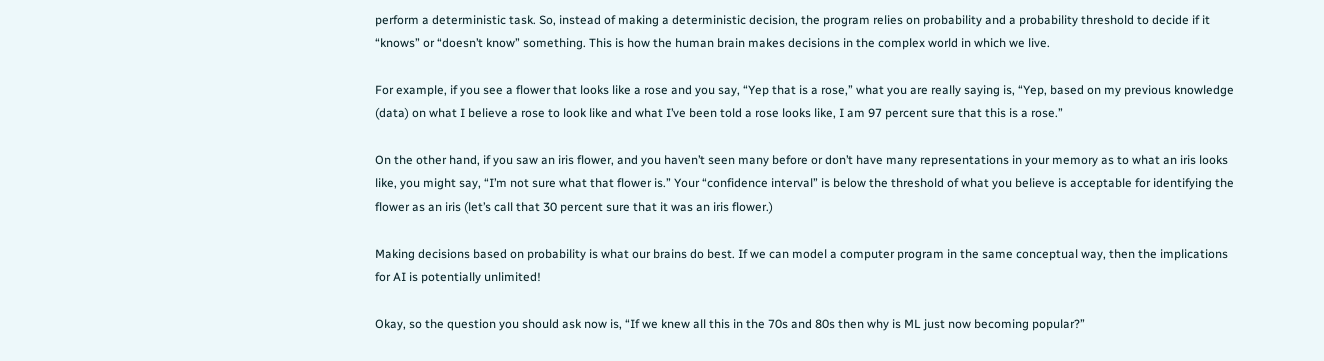perform a deterministic task. So, instead of making a deterministic decision, the program relies on probability and a probability threshold to decide if it “knows” or “doesn’t know” something. This is how the human brain makes decisions in the complex world in which we live.

For example, if you see a flower that looks like a rose and you say, “Yep that is a rose,” what you are really saying is, “Yep, based on my previous knowledge (data) on what I believe a rose to look like and what I’ve been told a rose looks like, I am 97 percent sure that this is a rose.”

On the other hand, if you saw an iris flower, and you haven’t seen many before or don’t have many representations in your memory as to what an iris looks like, you might say, “I’m not sure what that flower is.” Your “confidence interval” is below the threshold of what you believe is acceptable for identifying the flower as an iris (let’s call that 30 percent sure that it was an iris flower.)

Making decisions based on probability is what our brains do best. If we can model a computer program in the same conceptual way, then the implications for AI is potentially unlimited!

Okay, so the question you should ask now is, “If we knew all this in the 70s and 80s then why is ML just now becoming popular?”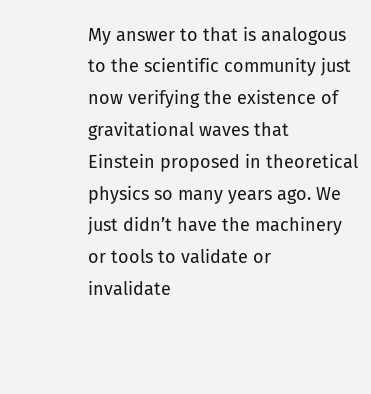My answer to that is analogous to the scientific community just now verifying the existence of gravitational waves that Einstein proposed in theoretical physics so many years ago. We just didn’t have the machinery or tools to validate or invalidate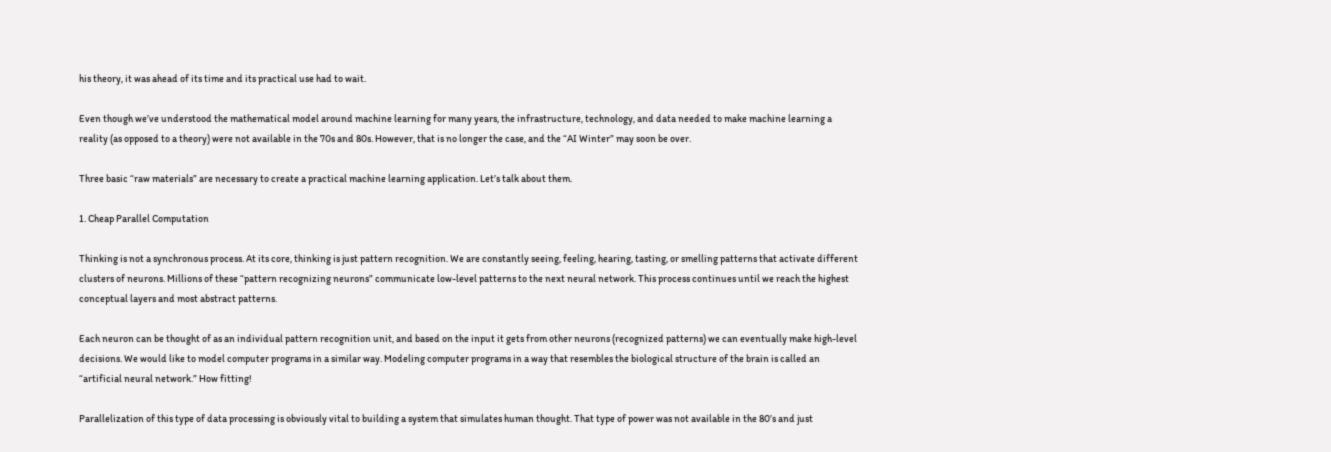his theory, it was ahead of its time and its practical use had to wait.

Even though we’ve understood the mathematical model around machine learning for many years, the infrastructure, technology, and data needed to make machine learning a reality (as opposed to a theory) were not available in the 70s and 80s. However, that is no longer the case, and the “AI Winter” may soon be over.

Three basic “raw materials” are necessary to create a practical machine learning application. Let’s talk about them.

1. Cheap Parallel Computation

Thinking is not a synchronous process. At its core, thinking is just pattern recognition. We are constantly seeing, feeling, hearing, tasting, or smelling patterns that activate different clusters of neurons. Millions of these “pattern recognizing neurons” communicate low-level patterns to the next neural network. This process continues until we reach the highest conceptual layers and most abstract patterns.

Each neuron can be thought of as an individual pattern recognition unit, and based on the input it gets from other neurons (recognized patterns) we can eventually make high-level decisions. We would like to model computer programs in a similar way. Modeling computer programs in a way that resembles the biological structure of the brain is called an “artificial neural network.” How fitting!

Parallelization of this type of data processing is obviously vital to building a system that simulates human thought. That type of power was not available in the 80’s and just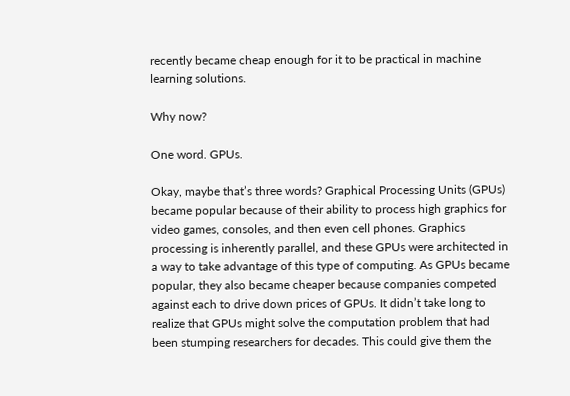recently became cheap enough for it to be practical in machine learning solutions.

Why now?

One word. GPUs.

Okay, maybe that’s three words? Graphical Processing Units (GPUs) became popular because of their ability to process high graphics for video games, consoles, and then even cell phones. Graphics processing is inherently parallel, and these GPUs were architected in a way to take advantage of this type of computing. As GPUs became popular, they also became cheaper because companies competed against each to drive down prices of GPUs. It didn’t take long to realize that GPUs might solve the computation problem that had been stumping researchers for decades. This could give them the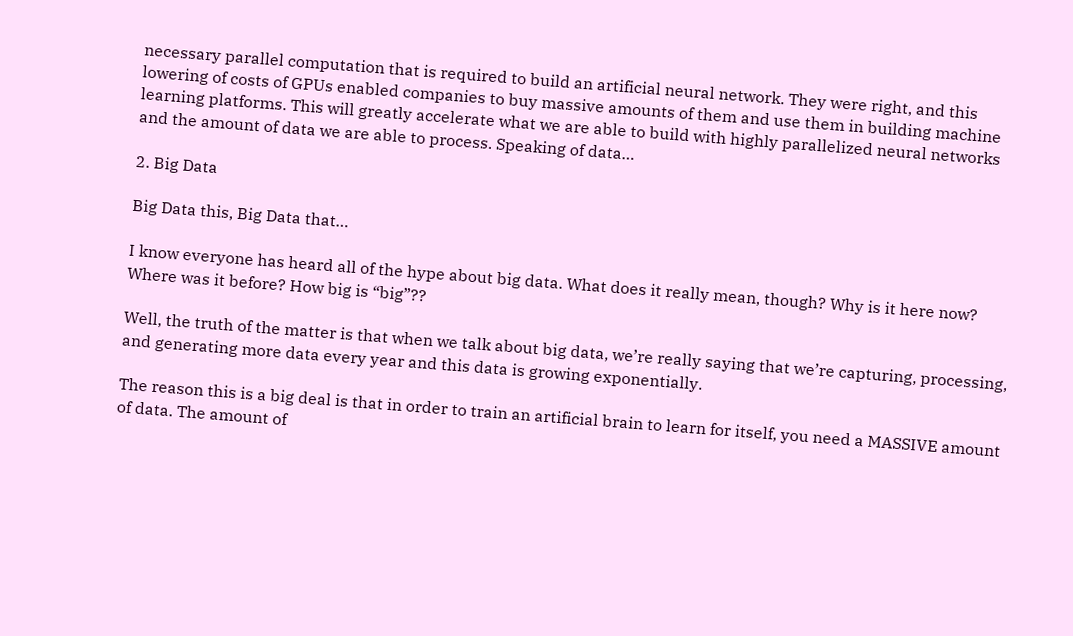necessary parallel computation that is required to build an artificial neural network. They were right, and this lowering of costs of GPUs enabled companies to buy massive amounts of them and use them in building machine learning platforms. This will greatly accelerate what we are able to build with highly parallelized neural networks and the amount of data we are able to process. Speaking of data…

2. Big Data

Big Data this, Big Data that…

I know everyone has heard all of the hype about big data. What does it really mean, though? Why is it here now? Where was it before? How big is “big”??

Well, the truth of the matter is that when we talk about big data, we’re really saying that we’re capturing, processing, and generating more data every year and this data is growing exponentially.

The reason this is a big deal is that in order to train an artificial brain to learn for itself, you need a MASSIVE amount of data. The amount of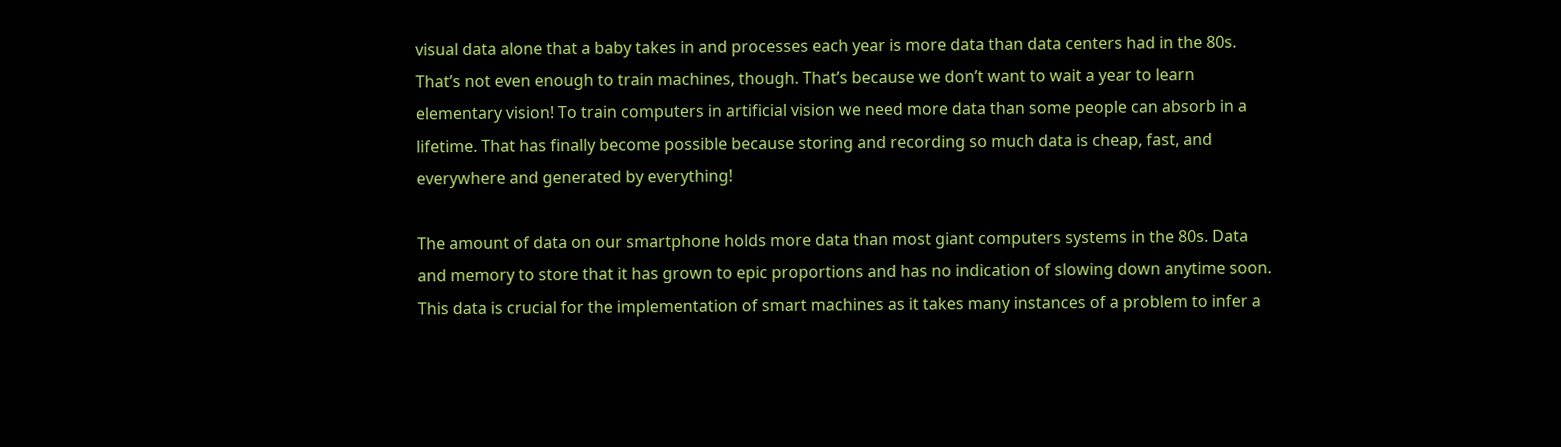visual data alone that a baby takes in and processes each year is more data than data centers had in the 80s. That’s not even enough to train machines, though. That’s because we don’t want to wait a year to learn elementary vision! To train computers in artificial vision we need more data than some people can absorb in a lifetime. That has finally become possible because storing and recording so much data is cheap, fast, and everywhere and generated by everything!

The amount of data on our smartphone holds more data than most giant computers systems in the 80s. Data and memory to store that it has grown to epic proportions and has no indication of slowing down anytime soon. This data is crucial for the implementation of smart machines as it takes many instances of a problem to infer a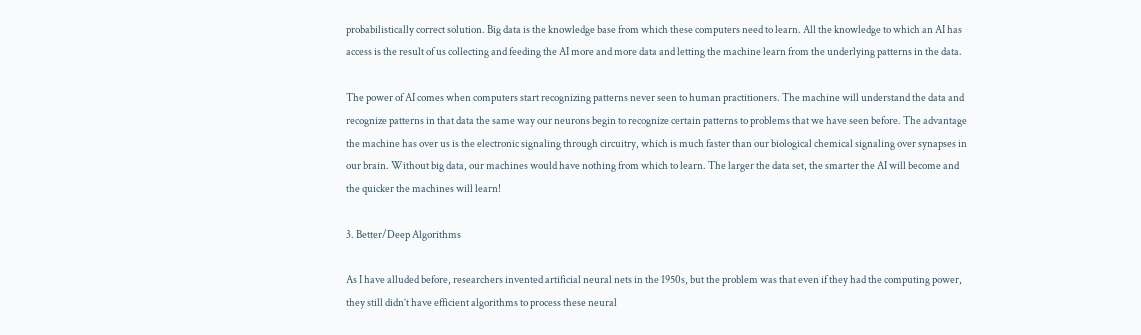probabilistically correct solution. Big data is the knowledge base from which these computers need to learn. All the knowledge to which an AI has access is the result of us collecting and feeding the AI more and more data and letting the machine learn from the underlying patterns in the data.

The power of AI comes when computers start recognizing patterns never seen to human practitioners. The machine will understand the data and recognize patterns in that data the same way our neurons begin to recognize certain patterns to problems that we have seen before. The advantage the machine has over us is the electronic signaling through circuitry, which is much faster than our biological chemical signaling over synapses in our brain. Without big data, our machines would have nothing from which to learn. The larger the data set, the smarter the AI will become and the quicker the machines will learn!

3. Better/Deep Algorithms

As I have alluded before, researchers invented artificial neural nets in the 1950s, but the problem was that even if they had the computing power, they still didn’t have efficient algorithms to process these neural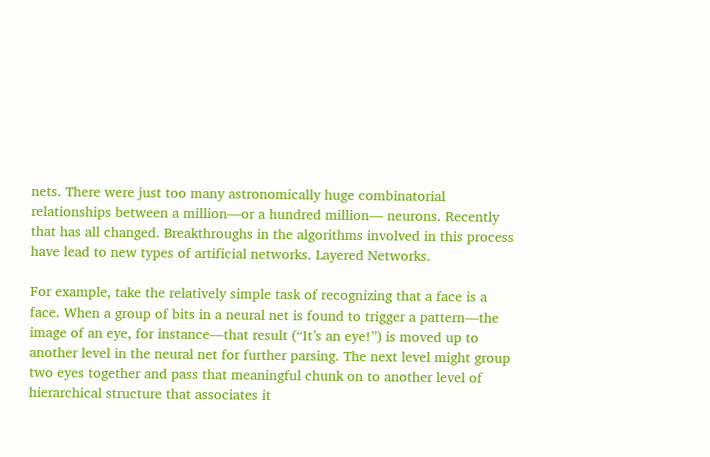nets. There were just too many astronomically huge combinatorial relationships between a million—or a hundred million— neurons. Recently that has all changed. Breakthroughs in the algorithms involved in this process have lead to new types of artificial networks. Layered Networks.

For example, take the relatively simple task of recognizing that a face is a face. When a group of bits in a neural net is found to trigger a pattern—the image of an eye, for instance—that result (“It’s an eye!”) is moved up to another level in the neural net for further parsing. The next level might group two eyes together and pass that meaningful chunk on to another level of hierarchical structure that associates it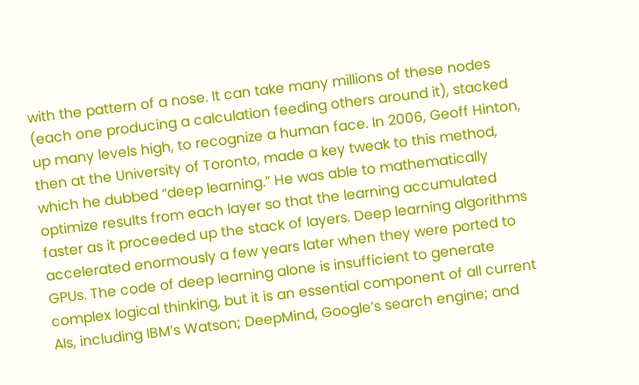with the pattern of a nose. It can take many millions of these nodes (each one producing a calculation feeding others around it), stacked up many levels high, to recognize a human face. In 2006, Geoff Hinton, then at the University of Toronto, made a key tweak to this method, which he dubbed “deep learning.” He was able to mathematically optimize results from each layer so that the learning accumulated faster as it proceeded up the stack of layers. Deep learning algorithms accelerated enormously a few years later when they were ported to GPUs. The code of deep learning alone is insufficient to generate complex logical thinking, but it is an essential component of all current AIs, including IBM’s Watson; DeepMind, Google’s search engine; and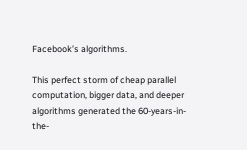Facebook’s algorithms.

This perfect storm of cheap parallel computation, bigger data, and deeper algorithms generated the 60-years-in-the-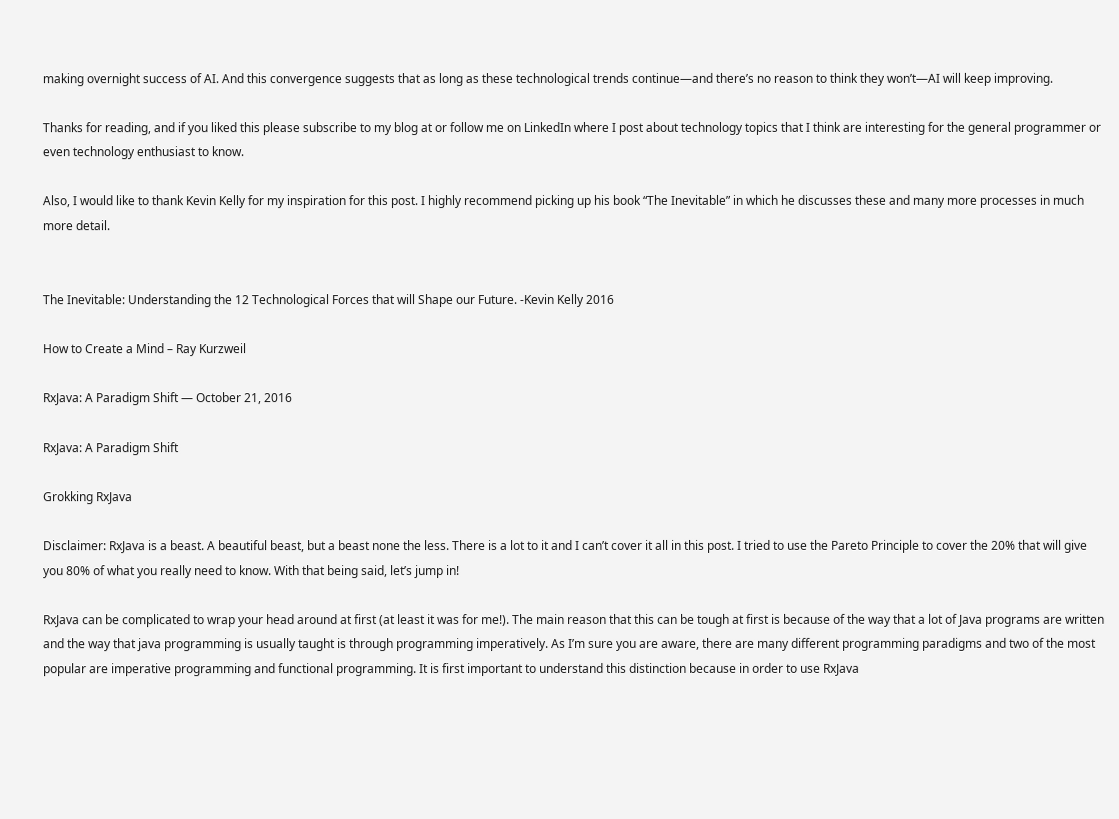making overnight success of AI. And this convergence suggests that as long as these technological trends continue—and there’s no reason to think they won’t—AI will keep improving.

Thanks for reading, and if you liked this please subscribe to my blog at or follow me on LinkedIn where I post about technology topics that I think are interesting for the general programmer or even technology enthusiast to know.

Also, I would like to thank Kevin Kelly for my inspiration for this post. I highly recommend picking up his book “The Inevitable” in which he discusses these and many more processes in much more detail.


The Inevitable: Understanding the 12 Technological Forces that will Shape our Future. -Kevin Kelly 2016

How to Create a Mind – Ray Kurzweil

RxJava: A Paradigm Shift — October 21, 2016

RxJava: A Paradigm Shift

Grokking RxJava

Disclaimer: RxJava is a beast. A beautiful beast, but a beast none the less. There is a lot to it and I can’t cover it all in this post. I tried to use the Pareto Principle to cover the 20% that will give you 80% of what you really need to know. With that being said, let’s jump in!

RxJava can be complicated to wrap your head around at first (at least it was for me!). The main reason that this can be tough at first is because of the way that a lot of Java programs are written and the way that java programming is usually taught is through programming imperatively. As I’m sure you are aware, there are many different programming paradigms and two of the most popular are imperative programming and functional programming. It is first important to understand this distinction because in order to use RxJava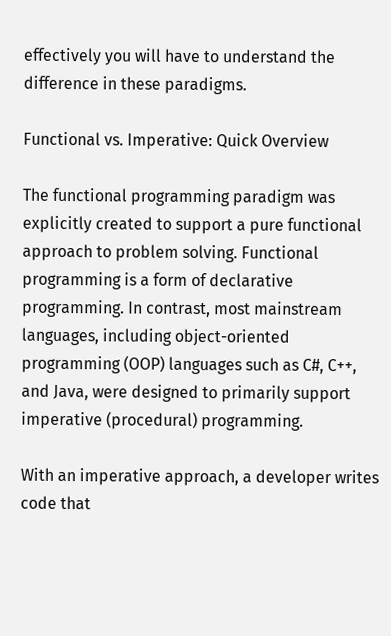effectively you will have to understand the difference in these paradigms.

Functional vs. Imperative: Quick Overview

The functional programming paradigm was explicitly created to support a pure functional approach to problem solving. Functional programming is a form of declarative programming. In contrast, most mainstream languages, including object-oriented programming (OOP) languages such as C#, C++, and Java, were designed to primarily support imperative (procedural) programming.

With an imperative approach, a developer writes code that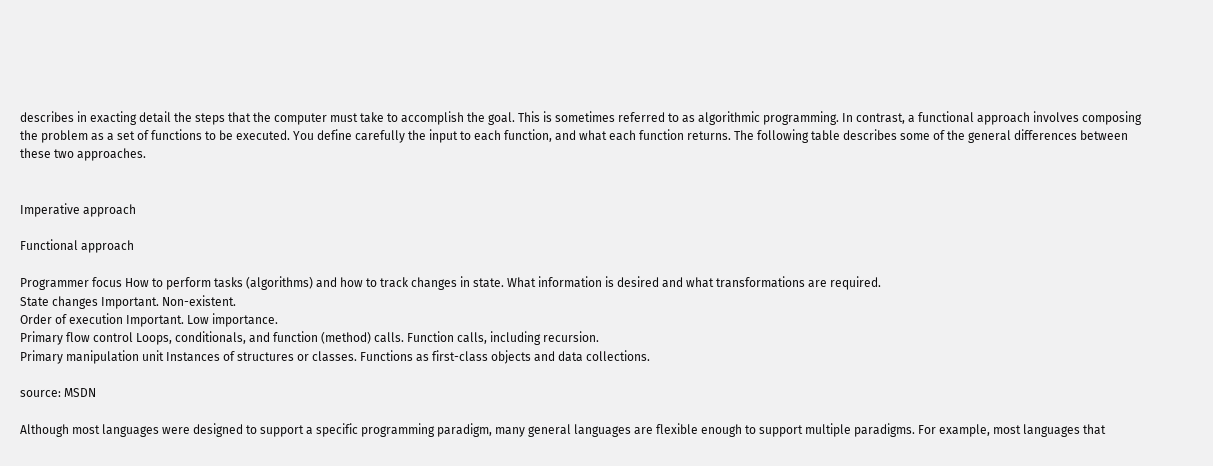describes in exacting detail the steps that the computer must take to accomplish the goal. This is sometimes referred to as algorithmic programming. In contrast, a functional approach involves composing the problem as a set of functions to be executed. You define carefully the input to each function, and what each function returns. The following table describes some of the general differences between these two approaches.


Imperative approach

Functional approach

Programmer focus How to perform tasks (algorithms) and how to track changes in state. What information is desired and what transformations are required.
State changes Important. Non-existent.
Order of execution Important. Low importance.
Primary flow control Loops, conditionals, and function (method) calls. Function calls, including recursion.
Primary manipulation unit Instances of structures or classes. Functions as first-class objects and data collections.

source: MSDN

Although most languages were designed to support a specific programming paradigm, many general languages are flexible enough to support multiple paradigms. For example, most languages that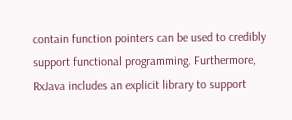contain function pointers can be used to credibly support functional programming. Furthermore, RxJava includes an explicit library to support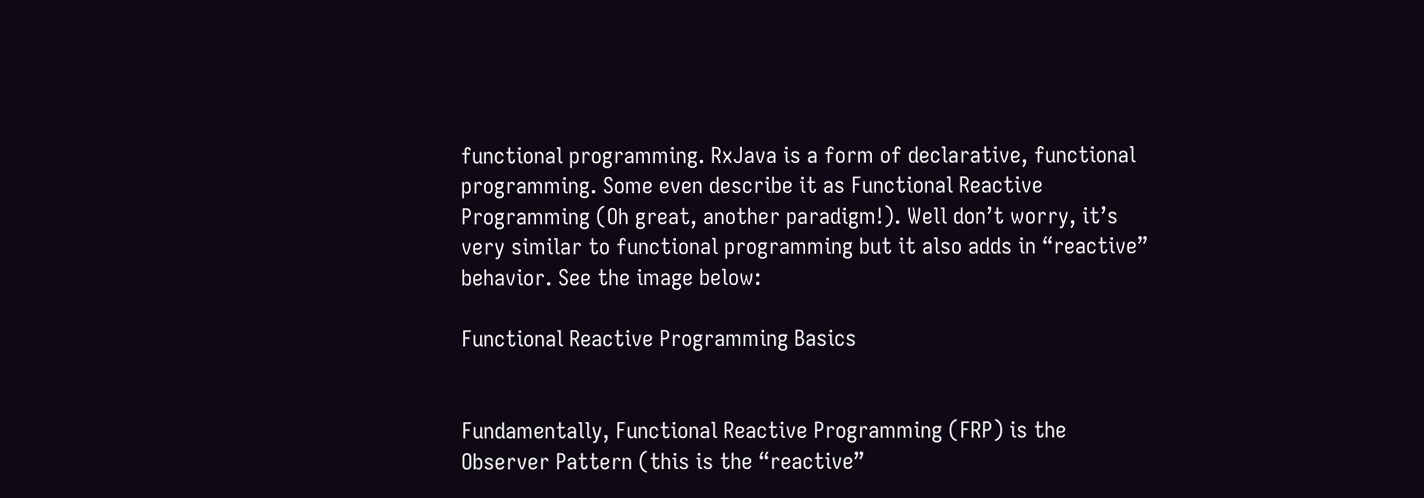functional programming. RxJava is a form of declarative, functional programming. Some even describe it as Functional Reactive Programming (Oh great, another paradigm!). Well don’t worry, it’s very similar to functional programming but it also adds in “reactive” behavior. See the image below:

Functional Reactive Programming Basics


Fundamentally, Functional Reactive Programming (FRP) is the Observer Pattern (this is the “reactive”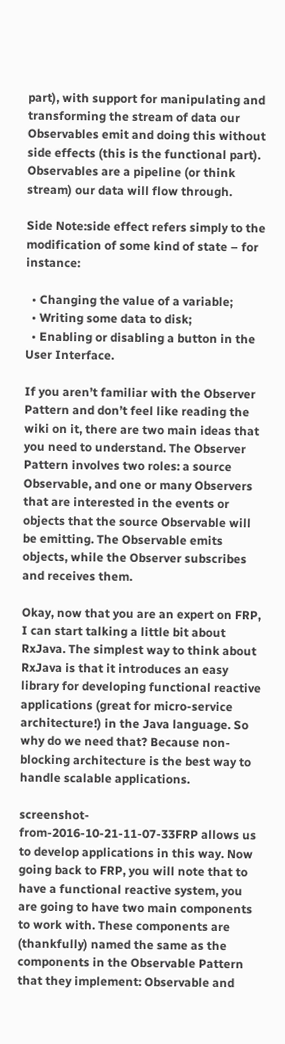part), with support for manipulating and transforming the stream of data our Observables emit and doing this without side effects (this is the functional part). Observables are a pipeline (or think stream) our data will flow through.

Side Note:side effect refers simply to the modification of some kind of state – for instance:

  • Changing the value of a variable;
  • Writing some data to disk;
  • Enabling or disabling a button in the User Interface.

If you aren’t familiar with the Observer Pattern and don’t feel like reading the wiki on it, there are two main ideas that you need to understand. The Observer Pattern involves two roles: a source Observable, and one or many Observers that are interested in the events or objects that the source Observable will be emitting. The Observable emits objects, while the Observer subscribes and receives them.

Okay, now that you are an expert on FRP, I can start talking a little bit about RxJava. The simplest way to think about RxJava is that it introduces an easy library for developing functional reactive applications (great for micro-service architecture!) in the Java language. So why do we need that? Because non-blocking architecture is the best way to handle scalable applications.

screenshot-from-2016-10-21-11-07-33FRP allows us to develop applications in this way. Now going back to FRP, you will note that to have a functional reactive system, you are going to have two main components to work with. These components are (thankfully) named the same as the components in the Observable Pattern that they implement: Observable and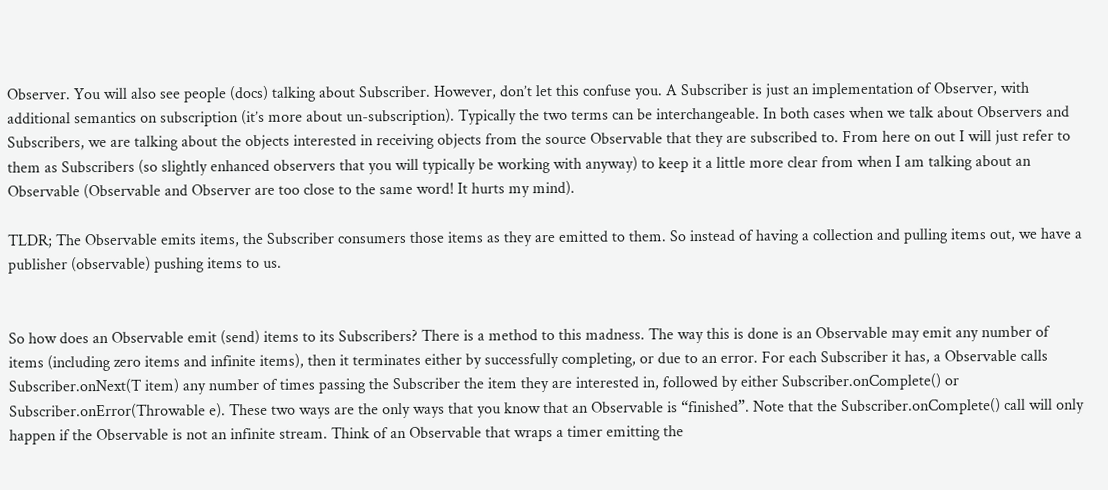Observer. You will also see people (docs) talking about Subscriber. However, don’t let this confuse you. A Subscriber is just an implementation of Observer, with additional semantics on subscription (it’s more about un-subscription). Typically the two terms can be interchangeable. In both cases when we talk about Observers and Subscribers, we are talking about the objects interested in receiving objects from the source Observable that they are subscribed to. From here on out I will just refer to them as Subscribers (so slightly enhanced observers that you will typically be working with anyway) to keep it a little more clear from when I am talking about an Observable (Observable and Observer are too close to the same word! It hurts my mind).

TLDR; The Observable emits items, the Subscriber consumers those items as they are emitted to them. So instead of having a collection and pulling items out, we have a publisher (observable) pushing items to us.


So how does an Observable emit (send) items to its Subscribers? There is a method to this madness. The way this is done is an Observable may emit any number of items (including zero items and infinite items), then it terminates either by successfully completing, or due to an error. For each Subscriber it has, a Observable calls Subscriber.onNext(T item) any number of times passing the Subscriber the item they are interested in, followed by either Subscriber.onComplete() or Subscriber.onError(Throwable e). These two ways are the only ways that you know that an Observable is “finished”. Note that the Subscriber.onComplete() call will only happen if the Observable is not an infinite stream. Think of an Observable that wraps a timer emitting the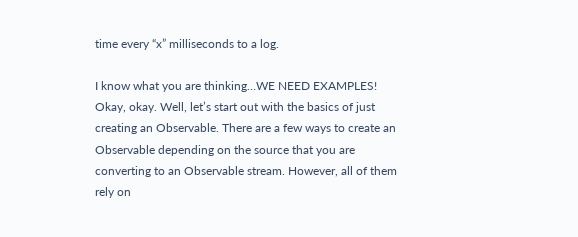time every “x” milliseconds to a log.

I know what you are thinking…WE NEED EXAMPLES! Okay, okay. Well, let’s start out with the basics of just creating an Observable. There are a few ways to create an Observable depending on the source that you are converting to an Observable stream. However, all of them rely on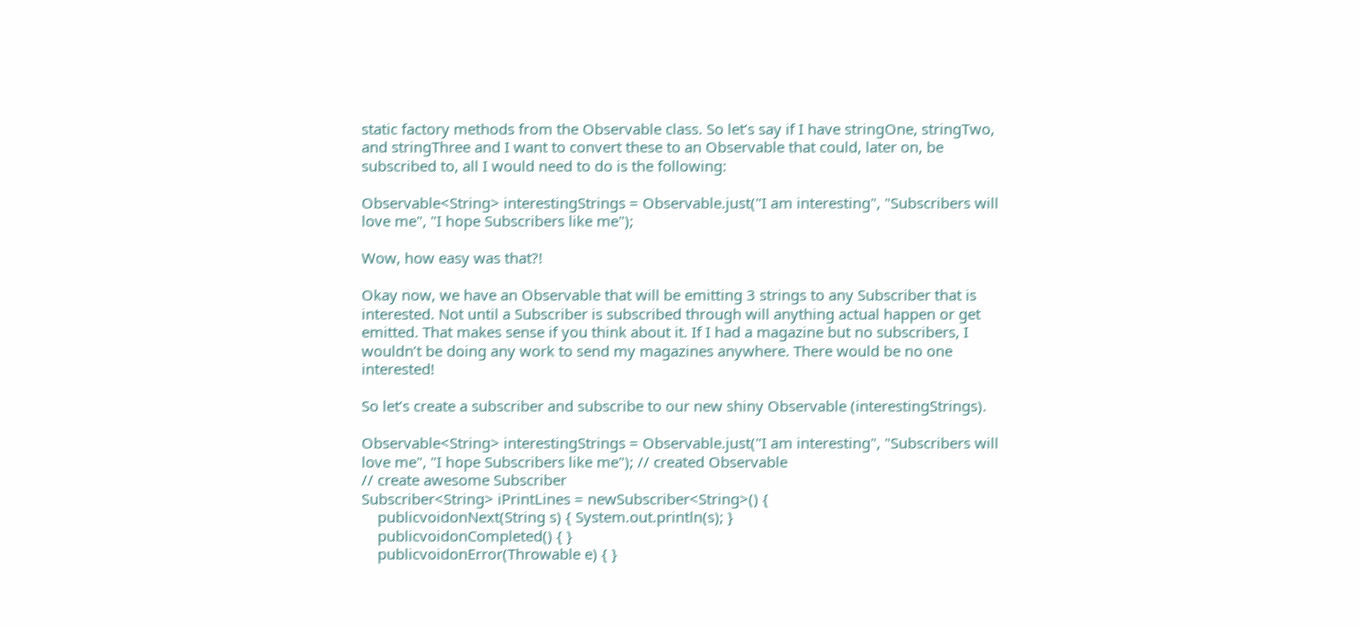static factory methods from the Observable class. So let’s say if I have stringOne, stringTwo, and stringThree and I want to convert these to an Observable that could, later on, be subscribed to, all I would need to do is the following:

Observable<String> interestingStrings = Observable.just("I am interesting", "Subscribers will love me", "I hope Subscribers like me");

Wow, how easy was that?!

Okay now, we have an Observable that will be emitting 3 strings to any Subscriber that is interested. Not until a Subscriber is subscribed through will anything actual happen or get emitted. That makes sense if you think about it. If I had a magazine but no subscribers, I wouldn’t be doing any work to send my magazines anywhere. There would be no one interested!

So let’s create a subscriber and subscribe to our new shiny Observable (interestingStrings).

Observable<String> interestingStrings = Observable.just("I am interesting", "Subscribers will love me", "I hope Subscribers like me"); // created Observable
// create awesome Subscriber
Subscriber<String> iPrintLines = newSubscriber<String>() {
    publicvoidonNext(String s) { System.out.println(s); }
    publicvoidonCompleted() { }
    publicvoidonError(Throwable e) { }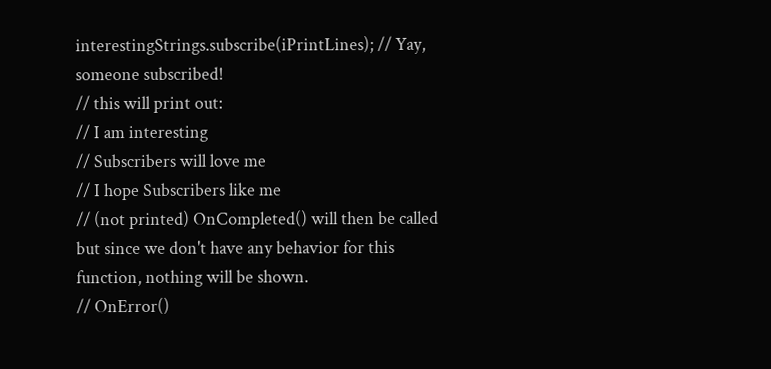interestingStrings.subscribe(iPrintLines); // Yay, someone subscribed!
// this will print out:
// I am interesting
// Subscribers will love me
// I hope Subscribers like me
// (not printed) OnCompleted() will then be called but since we don't have any behavior for this function, nothing will be shown.
// OnError()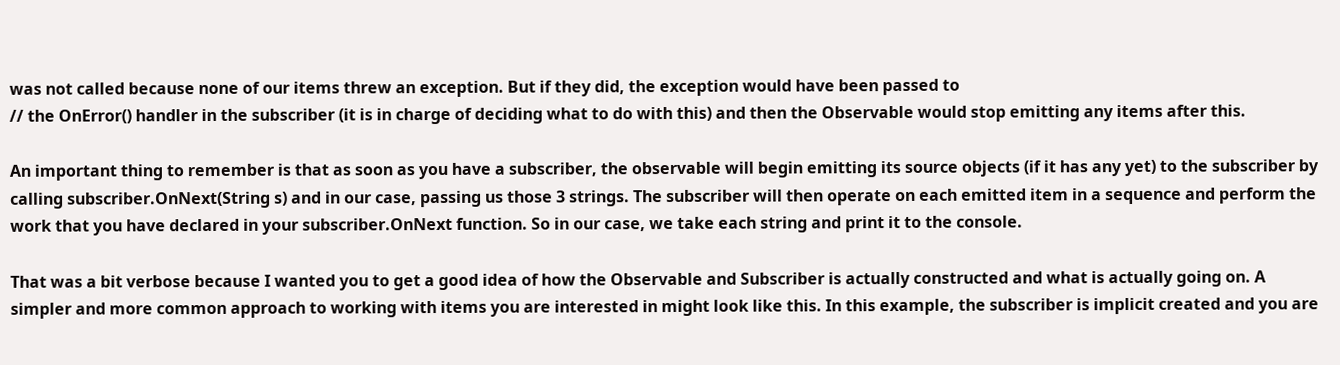was not called because none of our items threw an exception. But if they did, the exception would have been passed to
// the OnError() handler in the subscriber (it is in charge of deciding what to do with this) and then the Observable would stop emitting any items after this.

An important thing to remember is that as soon as you have a subscriber, the observable will begin emitting its source objects (if it has any yet) to the subscriber by calling subscriber.OnNext(String s) and in our case, passing us those 3 strings. The subscriber will then operate on each emitted item in a sequence and perform the work that you have declared in your subscriber.OnNext function. So in our case, we take each string and print it to the console.

That was a bit verbose because I wanted you to get a good idea of how the Observable and Subscriber is actually constructed and what is actually going on. A simpler and more common approach to working with items you are interested in might look like this. In this example, the subscriber is implicit created and you are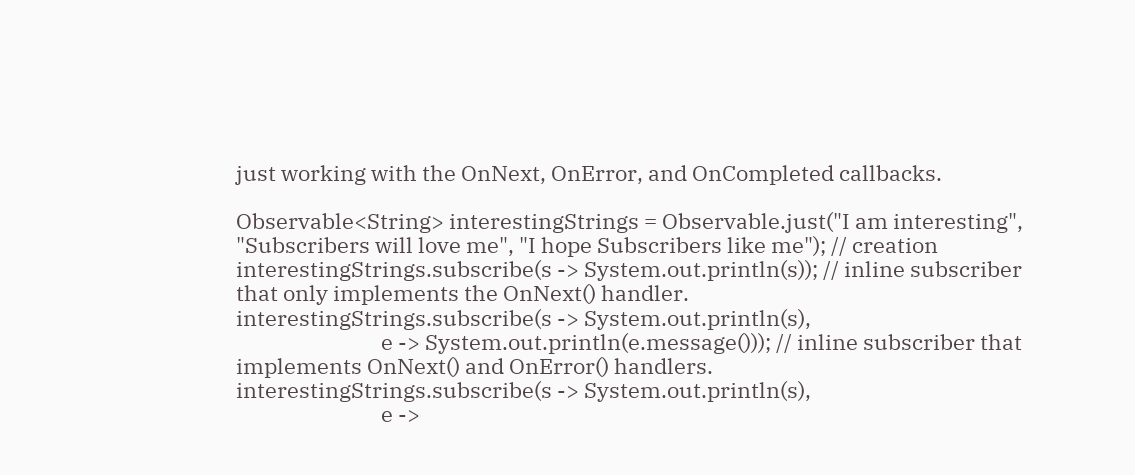just working with the OnNext, OnError, and OnCompleted callbacks.

Observable<String> interestingStrings = Observable.just("I am interesting", "Subscribers will love me", "I hope Subscribers like me"); // creation
interestingStrings.subscribe(s -> System.out.println(s)); // inline subscriber that only implements the OnNext() handler.
interestingStrings.subscribe(s -> System.out.println(s),
                             e -> System.out.println(e.message())); // inline subscriber that implements OnNext() and OnError() handlers.
interestingStrings.subscribe(s -> System.out.println(s),
                             e ->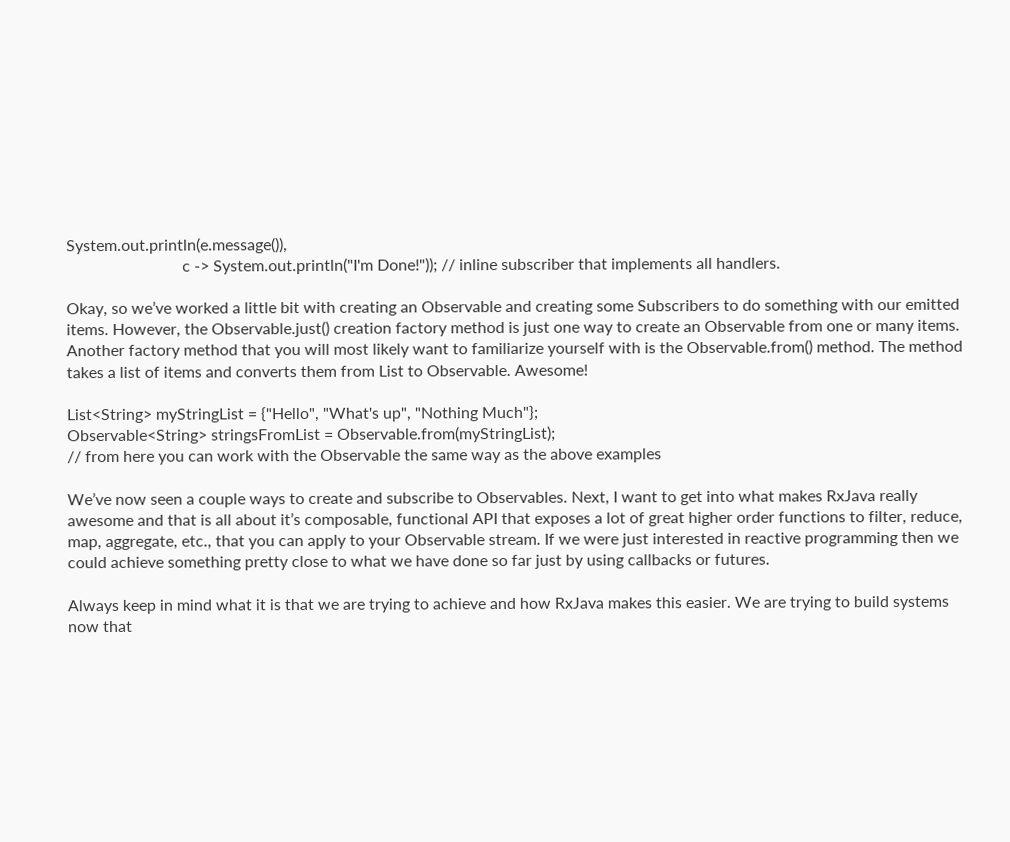System.out.println(e.message()),
                             c -> System.out.println("I'm Done!")); // inline subscriber that implements all handlers.

Okay, so we’ve worked a little bit with creating an Observable and creating some Subscribers to do something with our emitted items. However, the Observable.just() creation factory method is just one way to create an Observable from one or many items. Another factory method that you will most likely want to familiarize yourself with is the Observable.from() method. The method takes a list of items and converts them from List to Observable. Awesome!

List<String> myStringList = {"Hello", "What's up", "Nothing Much"};
Observable<String> stringsFromList = Observable.from(myStringList);
// from here you can work with the Observable the same way as the above examples

We’ve now seen a couple ways to create and subscribe to Observables. Next, I want to get into what makes RxJava really awesome and that is all about it’s composable, functional API that exposes a lot of great higher order functions to filter, reduce, map, aggregate, etc., that you can apply to your Observable stream. If we were just interested in reactive programming then we could achieve something pretty close to what we have done so far just by using callbacks or futures.

Always keep in mind what it is that we are trying to achieve and how RxJava makes this easier. We are trying to build systems now that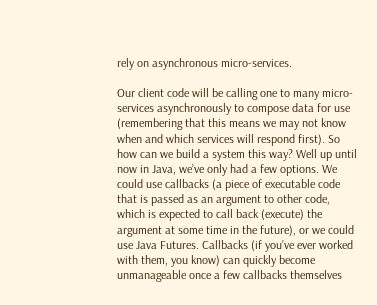rely on asynchronous micro-services.

Our client code will be calling one to many micro-services asynchronously to compose data for use (remembering that this means we may not know when and which services will respond first). So how can we build a system this way? Well up until now in Java, we’ve only had a few options. We could use callbacks (a piece of executable code that is passed as an argument to other code, which is expected to call back (execute) the argument at some time in the future), or we could use Java Futures. Callbacks (if you’ve ever worked with them, you know) can quickly become unmanageable once a few callbacks themselves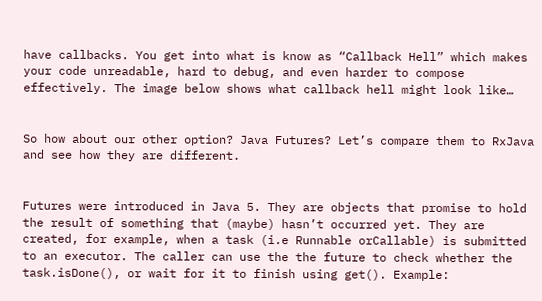have callbacks. You get into what is know as “Callback Hell” which makes your code unreadable, hard to debug, and even harder to compose effectively. The image below shows what callback hell might look like…


So how about our other option? Java Futures? Let’s compare them to RxJava and see how they are different.


Futures were introduced in Java 5. They are objects that promise to hold the result of something that (maybe) hasn’t occurred yet. They are created, for example, when a task (i.e Runnable orCallable) is submitted to an executor. The caller can use the the future to check whether the task.isDone(), or wait for it to finish using get(). Example: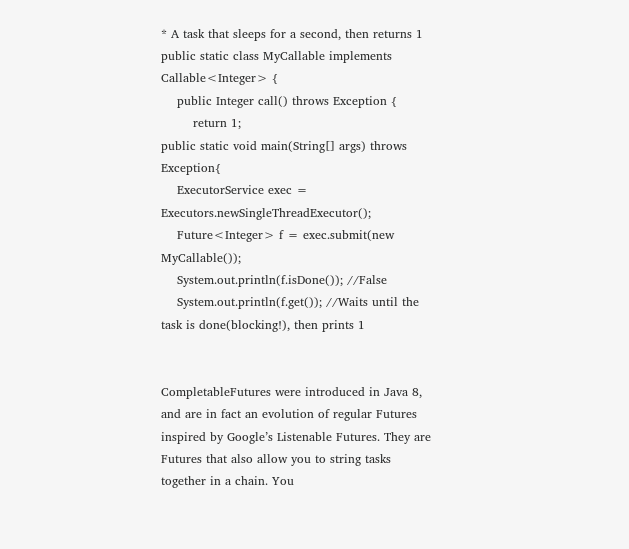* A task that sleeps for a second, then returns 1
public static class MyCallable implements Callable<Integer> {
    public Integer call() throws Exception {
        return 1;
public static void main(String[] args) throws Exception{
    ExecutorService exec = Executors.newSingleThreadExecutor();
    Future<Integer> f = exec.submit(new MyCallable());
    System.out.println(f.isDone()); //False
    System.out.println(f.get()); //Waits until the task is done(blocking!), then prints 1


CompletableFutures were introduced in Java 8, and are in fact an evolution of regular Futures inspired by Google’s Listenable Futures. They are Futures that also allow you to string tasks together in a chain. You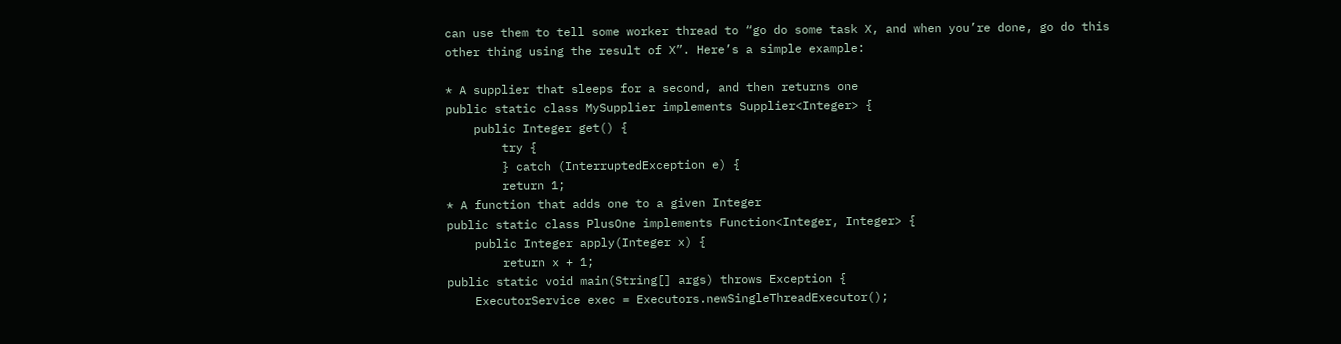can use them to tell some worker thread to “go do some task X, and when you’re done, go do this other thing using the result of X”. Here’s a simple example:

* A supplier that sleeps for a second, and then returns one
public static class MySupplier implements Supplier<Integer> {
    public Integer get() {
        try {
        } catch (InterruptedException e) {
        return 1;
* A function that adds one to a given Integer
public static class PlusOne implements Function<Integer, Integer> {
    public Integer apply(Integer x) {
        return x + 1;
public static void main(String[] args) throws Exception {
    ExecutorService exec = Executors.newSingleThreadExecutor();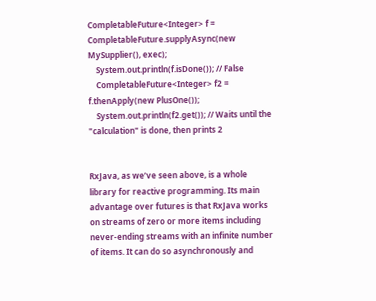CompletableFuture<Integer> f = CompletableFuture.supplyAsync(new MySupplier(), exec);
    System.out.println(f.isDone()); // False
    CompletableFuture<Integer> f2 = f.thenApply(new PlusOne());
    System.out.println(f2.get()); // Waits until the "calculation" is done, then prints 2


RxJava, as we’ve seen above, is a whole library for reactive programming. Its main advantage over futures is that RxJava works on streams of zero or more items including never-ending streams with an infinite number of items. It can do so asynchronously and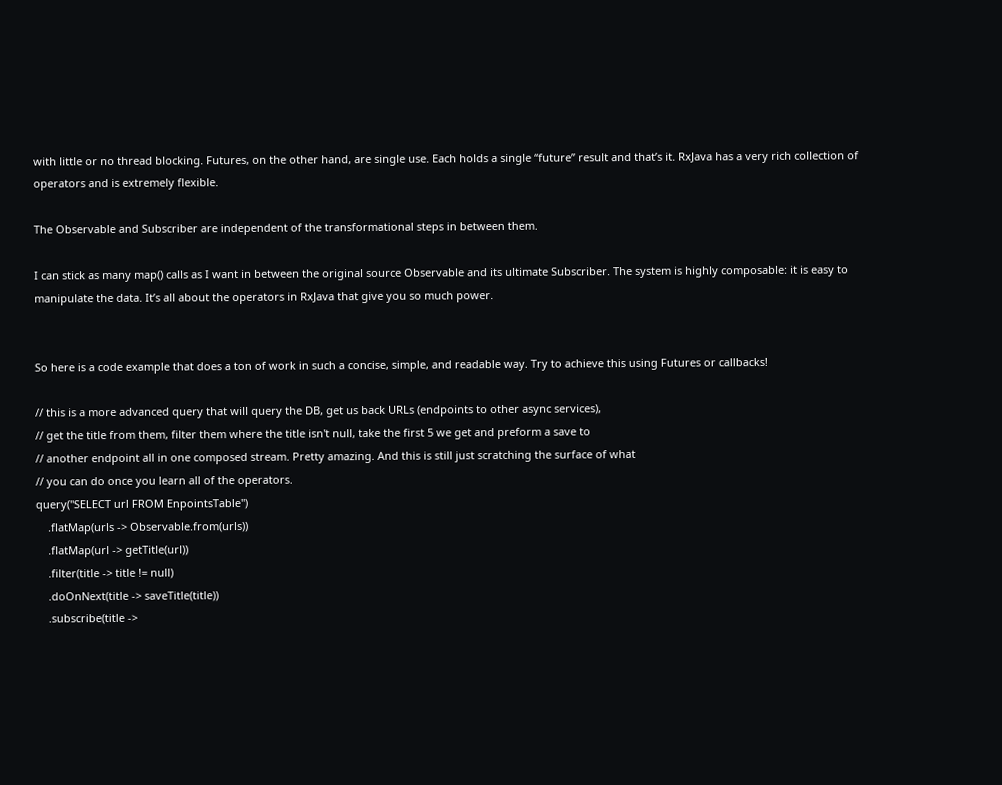with little or no thread blocking. Futures, on the other hand, are single use. Each holds a single “future” result and that’s it. RxJava has a very rich collection of operators and is extremely flexible.

The Observable and Subscriber are independent of the transformational steps in between them.

I can stick as many map() calls as I want in between the original source Observable and its ultimate Subscriber. The system is highly composable: it is easy to manipulate the data. It’s all about the operators in RxJava that give you so much power.


So here is a code example that does a ton of work in such a concise, simple, and readable way. Try to achieve this using Futures or callbacks!

// this is a more advanced query that will query the DB, get us back URLs (endpoints to other async services),
// get the title from them, filter them where the title isn't null, take the first 5 we get and preform a save to
// another endpoint all in one composed stream. Pretty amazing. And this is still just scratching the surface of what
// you can do once you learn all of the operators.
query("SELECT url FROM EnpointsTable")
    .flatMap(urls -> Observable.from(urls))
    .flatMap(url -> getTitle(url))
    .filter(title -> title != null)
    .doOnNext(title -> saveTitle(title))
    .subscribe(title ->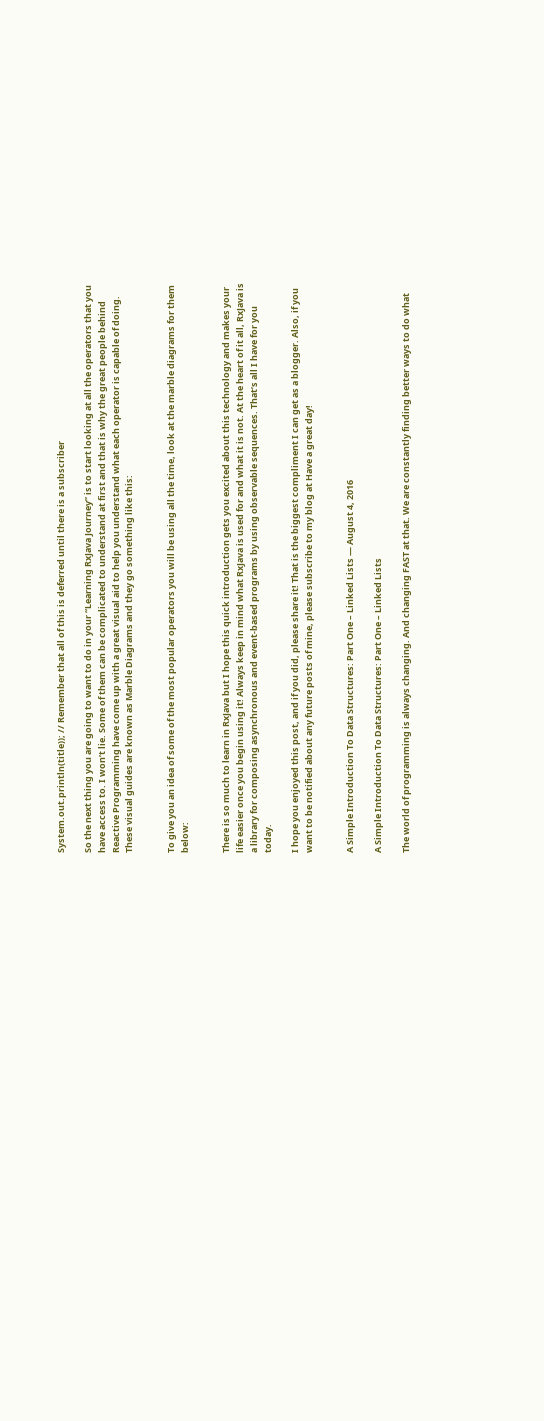System.out.println(title)); // Remember that all of this is deferred until there is a subscriber

So the next thing you are going to want to do in your “Learning RxJava Journey” is to start looking at all the operators that you have access to. I won’t lie. Some of them can be complicated to understand at first and that is why the great people behind Reactive Programming have come up with a great visual aid to help you understand what each operator is capable of doing. These visual guides are known as Marble Diagrams and they go something like this:


To give you an idea of some of the most popular operators you will be using all the time, look at the marble diagrams for them below:


There is so much to learn in RxJava but I hope this quick introduction gets you excited about this technology and makes your life easier once you begin using it! Always keep in mind what RxJava is used for and what it is not. At the heart of it all, RxJava is a library for composing asynchronous and event-based programs by using observable sequences. That’s all I have for you today.

I hope you enjoyed this post, and if you did, please share it! That is the biggest compliment I can get as a blogger. Also, if you want to be notified about any future posts of mine, please subscribe to my blog at Have a great day!


A Simple Introduction To Data Structures: Part One – Linked Lists — August 4, 2016

A Simple Introduction To Data Structures: Part One – Linked Lists

The world of programming is always changing. And changing FAST at that. We are constantly finding better ways to do what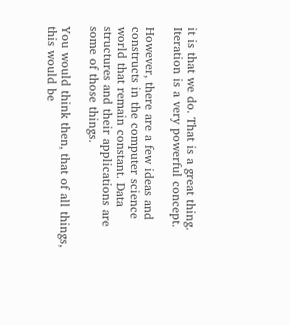it is that we do. That is a great thing. Iteration is a very powerful concept.

However, there are a few ideas and constructs in the computer science world that remain constant. Data structures and their applications are some of those things.

You would think then, that of all things, this would be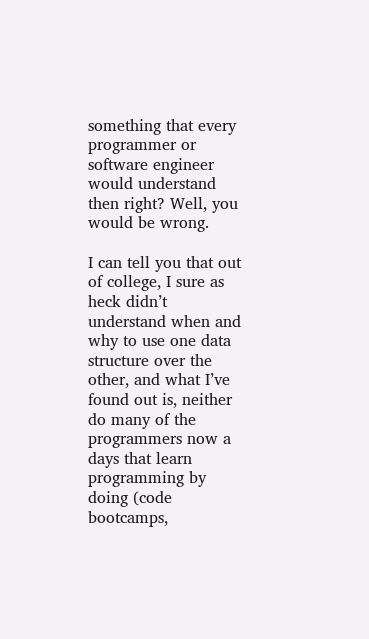something that every programmer or software engineer would understand then right? Well, you would be wrong.

I can tell you that out of college, I sure as heck didn’t understand when and why to use one data structure over the other, and what I’ve found out is, neither do many of the programmers now a days that learn programming by doing (code bootcamps,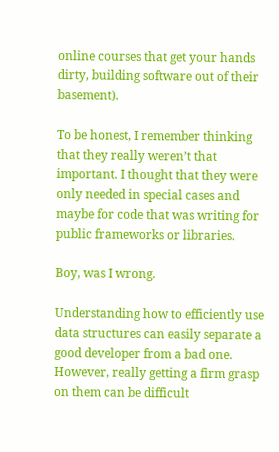online courses that get your hands dirty, building software out of their basement).

To be honest, I remember thinking that they really weren’t that important. I thought that they were only needed in special cases and maybe for code that was writing for public frameworks or libraries.

Boy, was I wrong.

Understanding how to efficiently use data structures can easily separate a good developer from a bad one. However, really getting a firm grasp on them can be difficult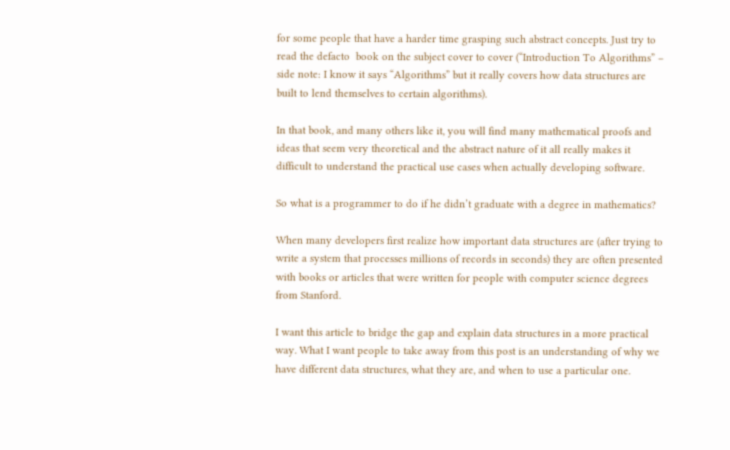for some people that have a harder time grasping such abstract concepts. Just try to read the defacto  book on the subject cover to cover (“Introduction To Algorithms” – side note: I know it says “Algorithms” but it really covers how data structures are built to lend themselves to certain algorithms).

In that book, and many others like it, you will find many mathematical proofs and ideas that seem very theoretical and the abstract nature of it all really makes it difficult to understand the practical use cases when actually developing software.

So what is a programmer to do if he didn’t graduate with a degree in mathematics?

When many developers first realize how important data structures are (after trying to write a system that processes millions of records in seconds) they are often presented with books or articles that were written for people with computer science degrees from Stanford.

I want this article to bridge the gap and explain data structures in a more practical way. What I want people to take away from this post is an understanding of why we have different data structures, what they are, and when to use a particular one.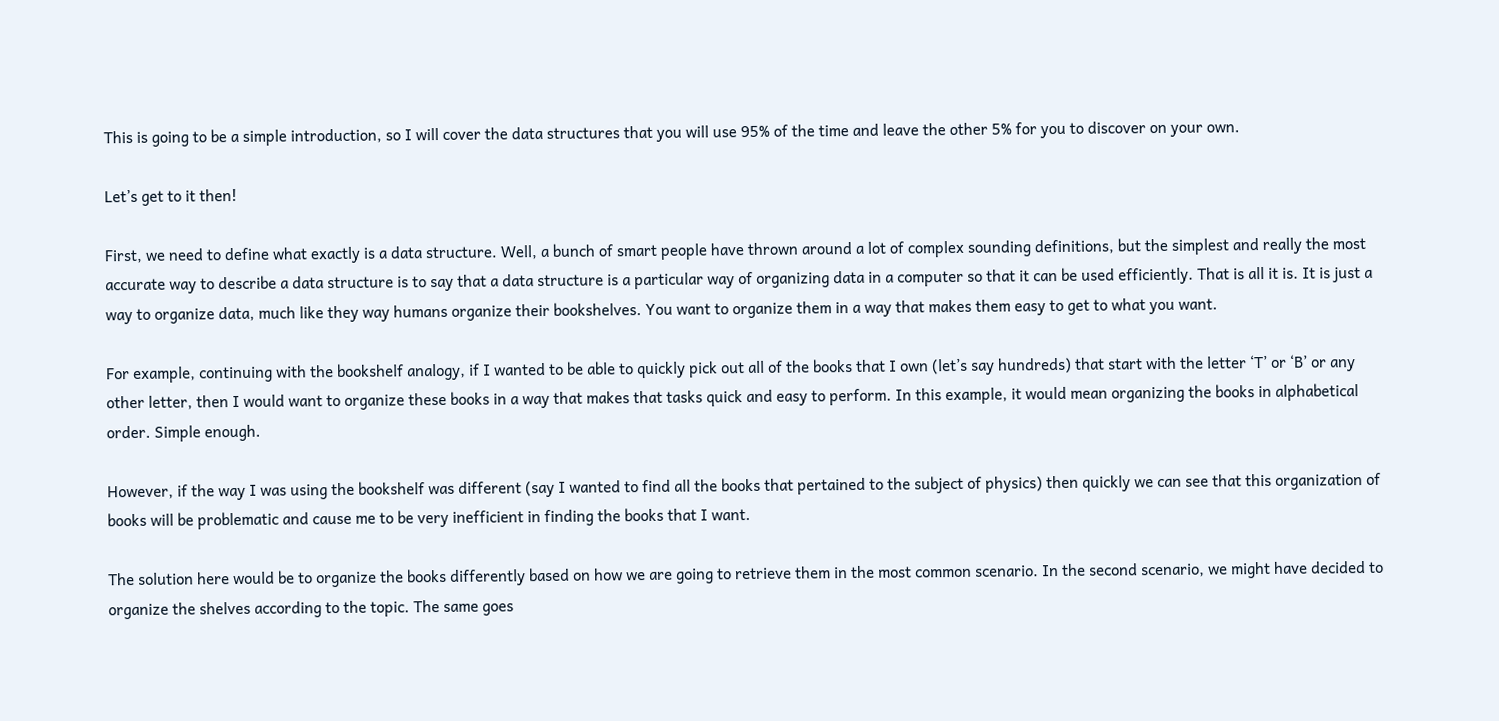This is going to be a simple introduction, so I will cover the data structures that you will use 95% of the time and leave the other 5% for you to discover on your own.

Let’s get to it then!

First, we need to define what exactly is a data structure. Well, a bunch of smart people have thrown around a lot of complex sounding definitions, but the simplest and really the most accurate way to describe a data structure is to say that a data structure is a particular way of organizing data in a computer so that it can be used efficiently. That is all it is. It is just a way to organize data, much like they way humans organize their bookshelves. You want to organize them in a way that makes them easy to get to what you want.

For example, continuing with the bookshelf analogy, if I wanted to be able to quickly pick out all of the books that I own (let’s say hundreds) that start with the letter ‘T’ or ‘B’ or any other letter, then I would want to organize these books in a way that makes that tasks quick and easy to perform. In this example, it would mean organizing the books in alphabetical order. Simple enough.

However, if the way I was using the bookshelf was different (say I wanted to find all the books that pertained to the subject of physics) then quickly we can see that this organization of books will be problematic and cause me to be very inefficient in finding the books that I want.

The solution here would be to organize the books differently based on how we are going to retrieve them in the most common scenario. In the second scenario, we might have decided to organize the shelves according to the topic. The same goes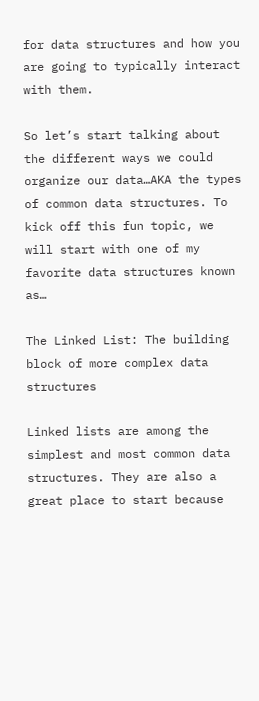for data structures and how you are going to typically interact with them.

So let’s start talking about the different ways we could organize our data…AKA the types of common data structures. To kick off this fun topic, we will start with one of my favorite data structures known as…

The Linked List: The building block of more complex data structures

Linked lists are among the simplest and most common data structures. They are also a great place to start because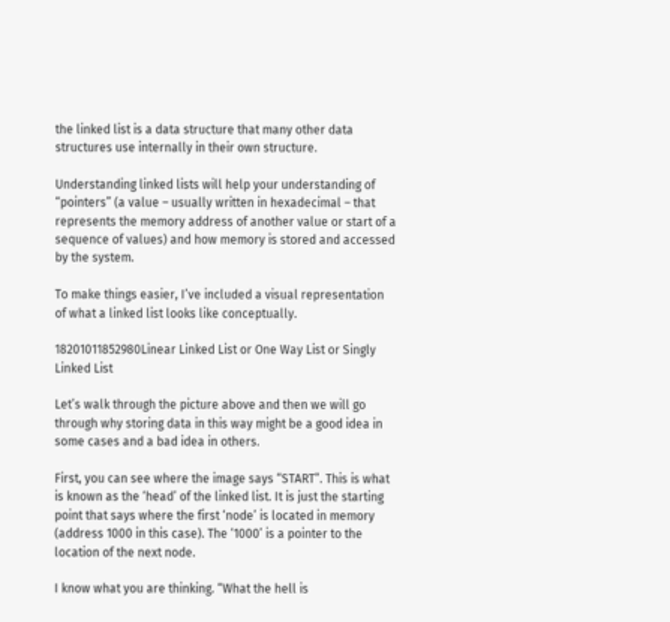the linked list is a data structure that many other data structures use internally in their own structure.

Understanding linked lists will help your understanding of “pointers” (a value – usually written in hexadecimal – that represents the memory address of another value or start of a sequence of values) and how memory is stored and accessed by the system.

To make things easier, I’ve included a visual representation of what a linked list looks like conceptually.

18201011852980Linear Linked List or One Way List or Singly Linked List

Let’s walk through the picture above and then we will go through why storing data in this way might be a good idea in some cases and a bad idea in others.

First, you can see where the image says “START”. This is what is known as the ‘head’ of the linked list. It is just the starting point that says where the first ‘node’ is located in memory  (address 1000 in this case). The ‘1000’ is a pointer to the location of the next node.

I know what you are thinking. “What the hell is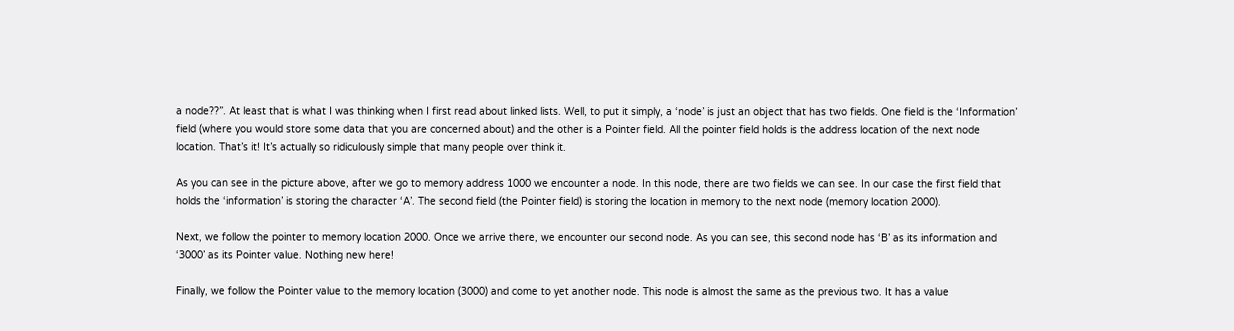a node??”. At least that is what I was thinking when I first read about linked lists. Well, to put it simply, a ‘node’ is just an object that has two fields. One field is the ‘Information’ field (where you would store some data that you are concerned about) and the other is a Pointer field. All the pointer field holds is the address location of the next node location. That’s it! It’s actually so ridiculously simple that many people over think it.

As you can see in the picture above, after we go to memory address 1000 we encounter a node. In this node, there are two fields we can see. In our case the first field that holds the ‘information’ is storing the character ‘A’. The second field (the Pointer field) is storing the location in memory to the next node (memory location 2000).

Next, we follow the pointer to memory location 2000. Once we arrive there, we encounter our second node. As you can see, this second node has ‘B’ as its information and ‘3000’ as its Pointer value. Nothing new here!

Finally, we follow the Pointer value to the memory location (3000) and come to yet another node. This node is almost the same as the previous two. It has a value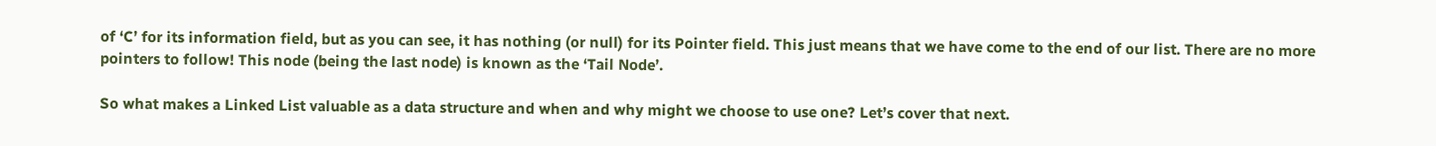of ‘C’ for its information field, but as you can see, it has nothing (or null) for its Pointer field. This just means that we have come to the end of our list. There are no more pointers to follow! This node (being the last node) is known as the ‘Tail Node’.

So what makes a Linked List valuable as a data structure and when and why might we choose to use one? Let’s cover that next.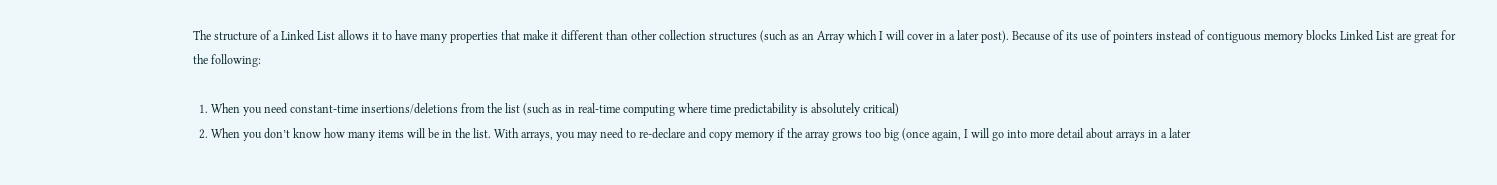The structure of a Linked List allows it to have many properties that make it different than other collection structures (such as an Array which I will cover in a later post). Because of its use of pointers instead of contiguous memory blocks Linked List are great for the following:

  1. When you need constant-time insertions/deletions from the list (such as in real-time computing where time predictability is absolutely critical)
  2. When you don’t know how many items will be in the list. With arrays, you may need to re-declare and copy memory if the array grows too big (once again, I will go into more detail about arrays in a later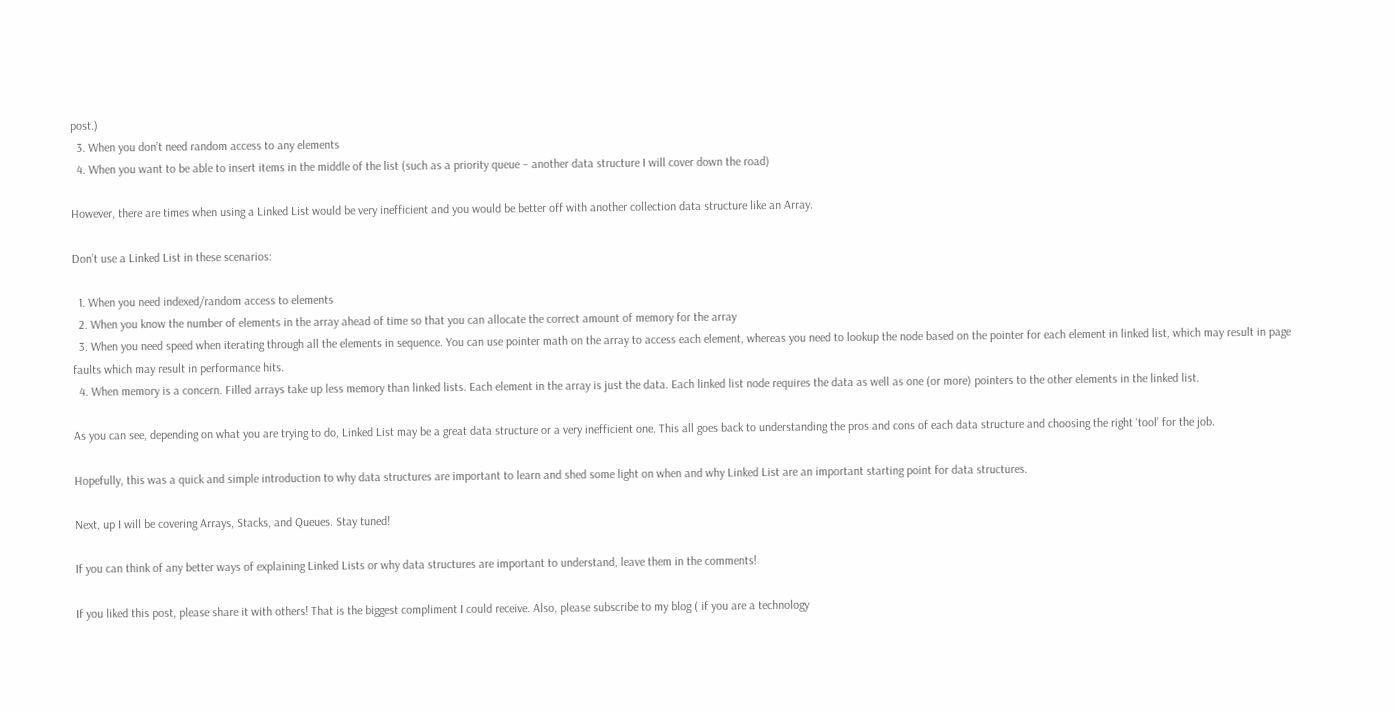post.)
  3. When you don’t need random access to any elements
  4. When you want to be able to insert items in the middle of the list (such as a priority queue – another data structure I will cover down the road)

However, there are times when using a Linked List would be very inefficient and you would be better off with another collection data structure like an Array.

Don’t use a Linked List in these scenarios:

  1. When you need indexed/random access to elements
  2. When you know the number of elements in the array ahead of time so that you can allocate the correct amount of memory for the array
  3. When you need speed when iterating through all the elements in sequence. You can use pointer math on the array to access each element, whereas you need to lookup the node based on the pointer for each element in linked list, which may result in page faults which may result in performance hits.
  4. When memory is a concern. Filled arrays take up less memory than linked lists. Each element in the array is just the data. Each linked list node requires the data as well as one (or more) pointers to the other elements in the linked list.

As you can see, depending on what you are trying to do, Linked List may be a great data structure or a very inefficient one. This all goes back to understanding the pros and cons of each data structure and choosing the right ‘tool’ for the job.

Hopefully, this was a quick and simple introduction to why data structures are important to learn and shed some light on when and why Linked List are an important starting point for data structures.

Next, up I will be covering Arrays, Stacks, and Queues. Stay tuned!

If you can think of any better ways of explaining Linked Lists or why data structures are important to understand, leave them in the comments!

If you liked this post, please share it with others! That is the biggest compliment I could receive. Also, please subscribe to my blog ( if you are a technology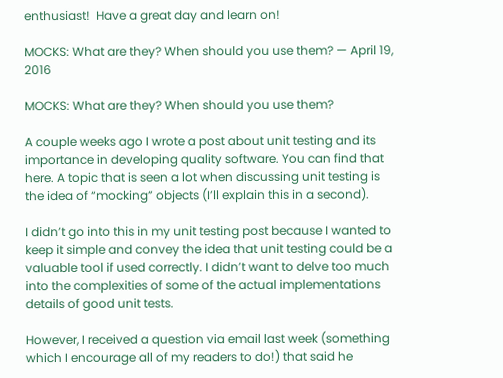enthusiast!  Have a great day and learn on!

MOCKS: What are they? When should you use them? — April 19, 2016

MOCKS: What are they? When should you use them?

A couple weeks ago I wrote a post about unit testing and its importance in developing quality software. You can find that here. A topic that is seen a lot when discussing unit testing is the idea of “mocking” objects (I’ll explain this in a second).

I didn’t go into this in my unit testing post because I wanted to keep it simple and convey the idea that unit testing could be a valuable tool if used correctly. I didn’t want to delve too much into the complexities of some of the actual implementations details of good unit tests.

However, I received a question via email last week (something which I encourage all of my readers to do!) that said he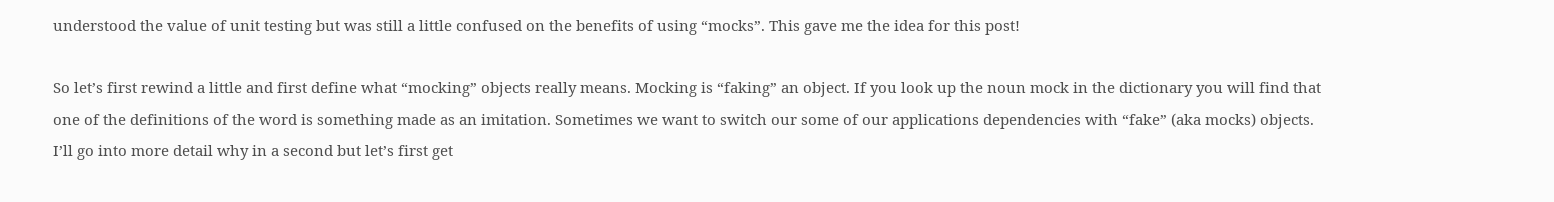understood the value of unit testing but was still a little confused on the benefits of using “mocks”. This gave me the idea for this post!

So let’s first rewind a little and first define what “mocking” objects really means. Mocking is “faking” an object. If you look up the noun mock in the dictionary you will find that one of the definitions of the word is something made as an imitation. Sometimes we want to switch our some of our applications dependencies with “fake” (aka mocks) objects. I’ll go into more detail why in a second but let’s first get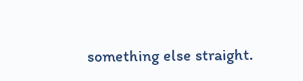something else straight.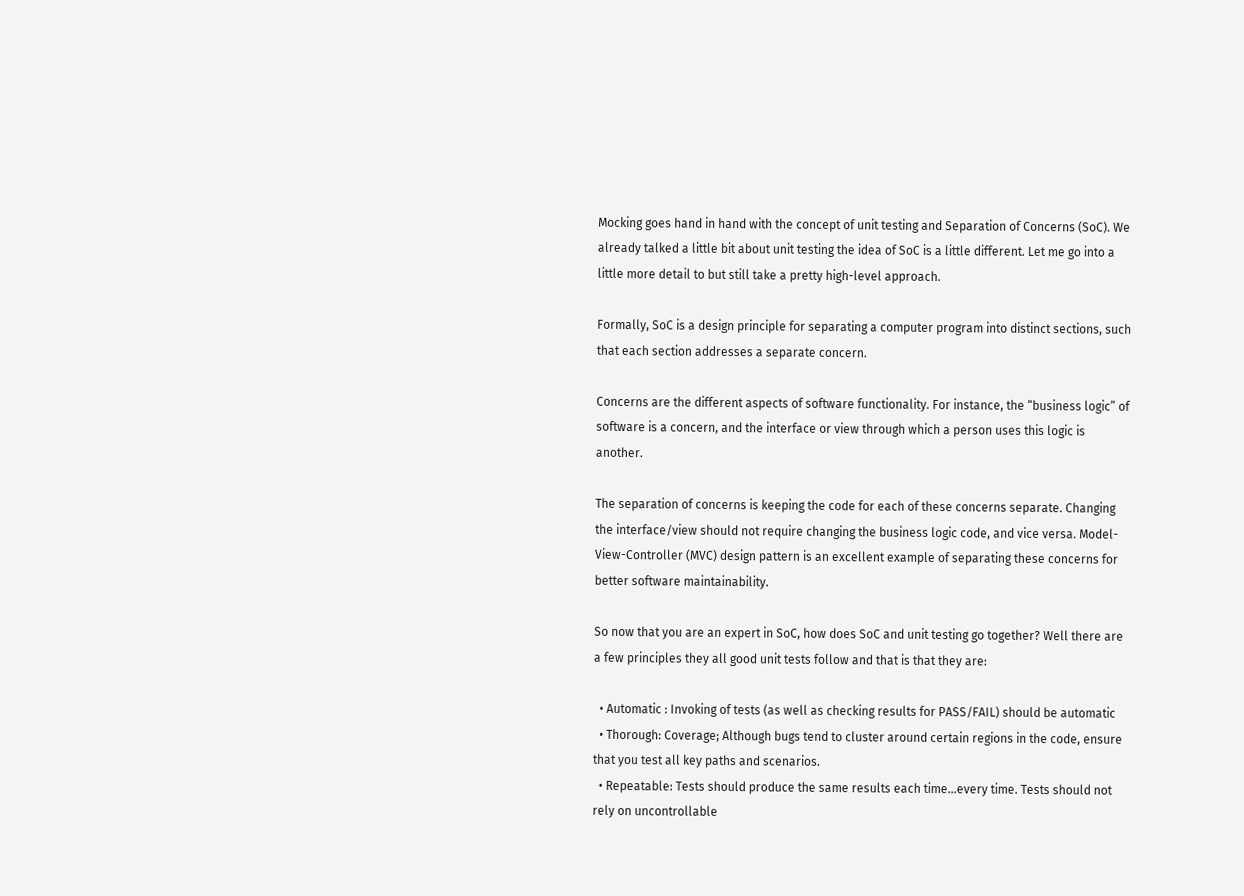Mocking goes hand in hand with the concept of unit testing and Separation of Concerns (SoC). We already talked a little bit about unit testing the idea of SoC is a little different. Let me go into a little more detail to but still take a pretty high-level approach.

Formally, SoC is a design principle for separating a computer program into distinct sections, such that each section addresses a separate concern.

Concerns are the different aspects of software functionality. For instance, the “business logic” of software is a concern, and the interface or view through which a person uses this logic is another.

The separation of concerns is keeping the code for each of these concerns separate. Changing the interface/view should not require changing the business logic code, and vice versa. Model-View-Controller (MVC) design pattern is an excellent example of separating these concerns for better software maintainability.

So now that you are an expert in SoC, how does SoC and unit testing go together? Well there are a few principles they all good unit tests follow and that is that they are:

  • Automatic : Invoking of tests (as well as checking results for PASS/FAIL) should be automatic
  • Thorough: Coverage; Although bugs tend to cluster around certain regions in the code, ensure that you test all key paths and scenarios.
  • Repeatable: Tests should produce the same results each time…every time. Tests should not rely on uncontrollable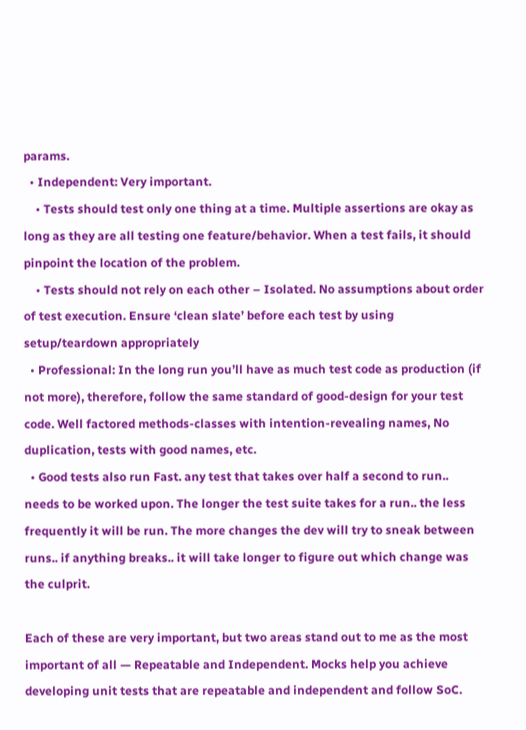params.
  • Independent: Very important.
    • Tests should test only one thing at a time. Multiple assertions are okay as long as they are all testing one feature/behavior. When a test fails, it should pinpoint the location of the problem.
    • Tests should not rely on each other – Isolated. No assumptions about order of test execution. Ensure ‘clean slate’ before each test by using setup/teardown appropriately
  • Professional: In the long run you’ll have as much test code as production (if not more), therefore, follow the same standard of good-design for your test code. Well factored methods-classes with intention-revealing names, No duplication, tests with good names, etc.
  • Good tests also run Fast. any test that takes over half a second to run.. needs to be worked upon. The longer the test suite takes for a run.. the less frequently it will be run. The more changes the dev will try to sneak between runs.. if anything breaks.. it will take longer to figure out which change was the culprit.

Each of these are very important, but two areas stand out to me as the most important of all — Repeatable and Independent. Mocks help you achieve developing unit tests that are repeatable and independent and follow SoC.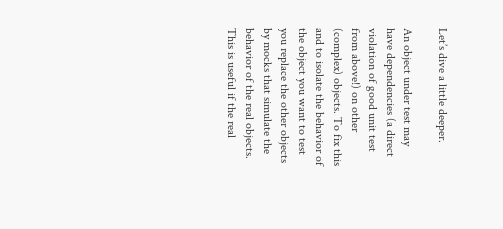Let’s dive a little deeper.

An object under test may have dependencies (a direct violation of good unit test from above!) on other (complex) objects. To fix this and to isolate the behavior of the object you want to test you replace the other objects by mocks that simulate the behavior of the real objects. This is useful if the real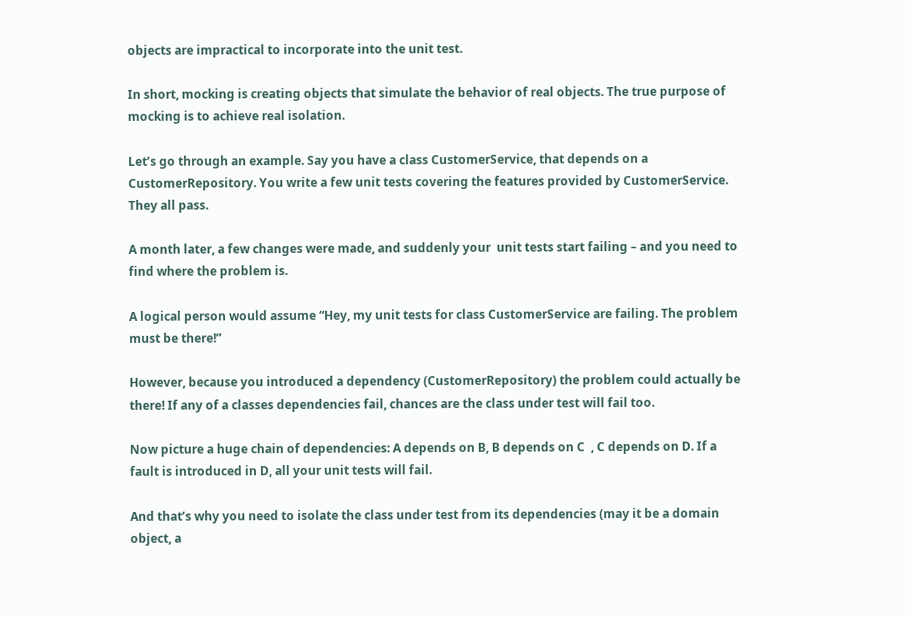objects are impractical to incorporate into the unit test.

In short, mocking is creating objects that simulate the behavior of real objects. The true purpose of mocking is to achieve real isolation.

Let’s go through an example. Say you have a class CustomerService, that depends on a CustomerRepository. You write a few unit tests covering the features provided by CustomerService. They all pass.

A month later, a few changes were made, and suddenly your  unit tests start failing – and you need to find where the problem is.

A logical person would assume “Hey, my unit tests for class CustomerService are failing. The problem must be there!”

However, because you introduced a dependency (CustomerRepository) the problem could actually be there! If any of a classes dependencies fail, chances are the class under test will fail too.

Now picture a huge chain of dependencies: A depends on B, B depends on C  , C depends on D. If a fault is introduced in D, all your unit tests will fail.

And that’s why you need to isolate the class under test from its dependencies (may it be a domain object, a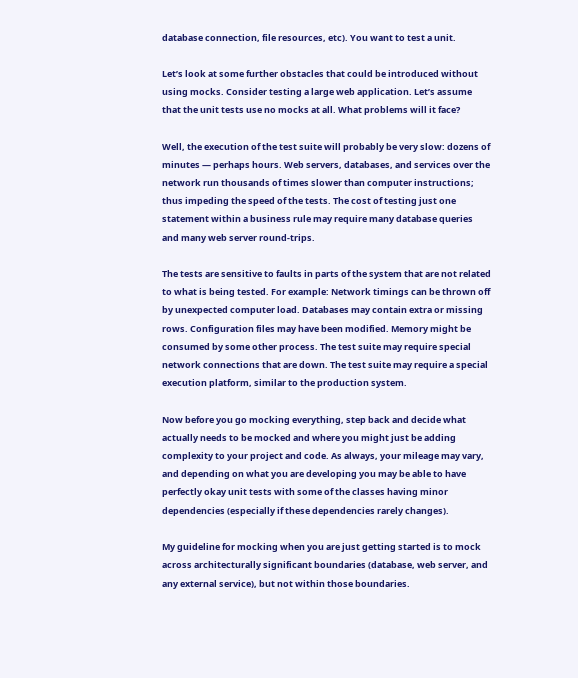database connection, file resources, etc). You want to test a unit.

Let’s look at some further obstacles that could be introduced without using mocks. Consider testing a large web application. Let’s assume that the unit tests use no mocks at all. What problems will it face?

Well, the execution of the test suite will probably be very slow: dozens of minutes — perhaps hours. Web servers, databases, and services over the network run thousands of times slower than computer instructions; thus impeding the speed of the tests. The cost of testing just one statement within a business rule may require many database queries and many web server round-trips.

The tests are sensitive to faults in parts of the system that are not related to what is being tested. For example: Network timings can be thrown off by unexpected computer load. Databases may contain extra or missing rows. Configuration files may have been modified. Memory might be consumed by some other process. The test suite may require special network connections that are down. The test suite may require a special execution platform, similar to the production system.

Now before you go mocking everything, step back and decide what actually needs to be mocked and where you might just be adding complexity to your project and code. As always, your mileage may vary, and depending on what you are developing you may be able to have perfectly okay unit tests with some of the classes having minor dependencies (especially if these dependencies rarely changes).

My guideline for mocking when you are just getting started is to mock across architecturally significant boundaries (database, web server, and any external service), but not within those boundaries.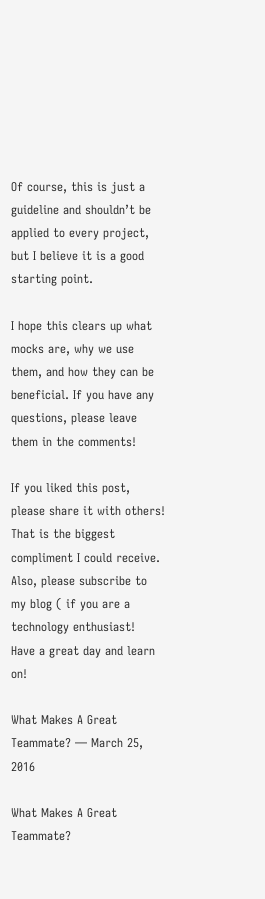Of course, this is just a guideline and shouldn’t be applied to every project, but I believe it is a good starting point.

I hope this clears up what mocks are, why we use them, and how they can be beneficial. If you have any questions, please leave them in the comments!

If you liked this post, please share it with others! That is the biggest compliment I could receive. Also, please subscribe to my blog ( if you are a technology enthusiast!  Have a great day and learn on!

What Makes A Great Teammate? — March 25, 2016

What Makes A Great Teammate?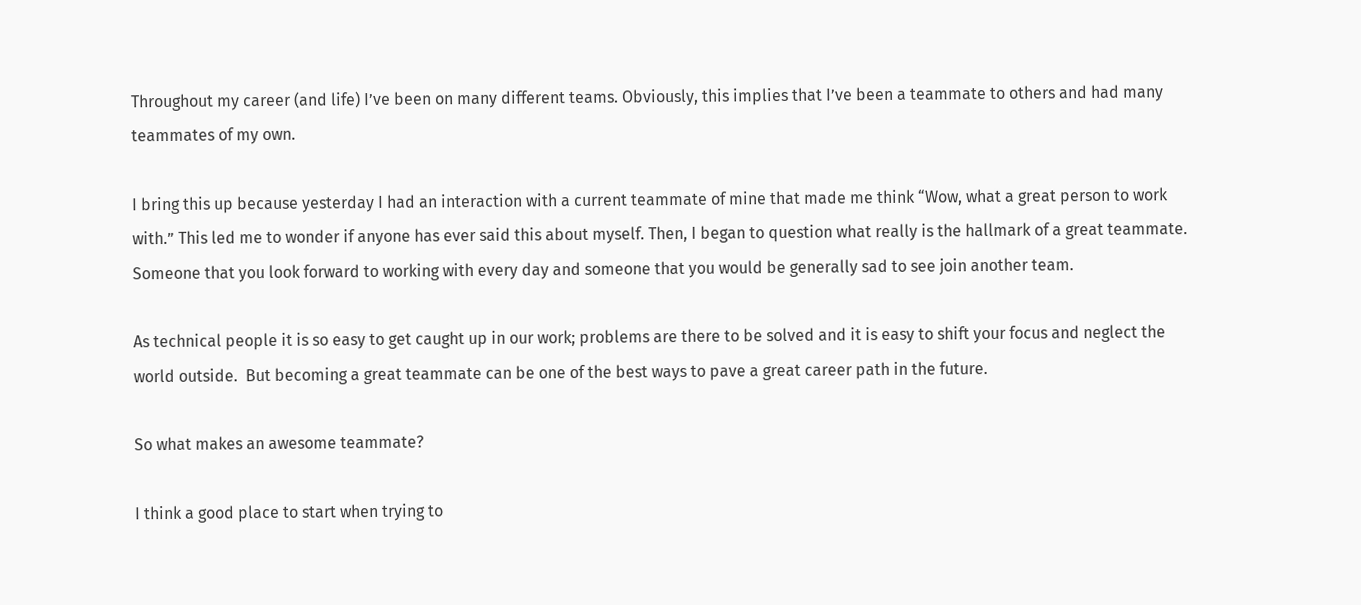Throughout my career (and life) I’ve been on many different teams. Obviously, this implies that I’ve been a teammate to others and had many teammates of my own.

I bring this up because yesterday I had an interaction with a current teammate of mine that made me think “Wow, what a great person to work with.” This led me to wonder if anyone has ever said this about myself. Then, I began to question what really is the hallmark of a great teammate. Someone that you look forward to working with every day and someone that you would be generally sad to see join another team.

As technical people it is so easy to get caught up in our work; problems are there to be solved and it is easy to shift your focus and neglect the world outside.  But becoming a great teammate can be one of the best ways to pave a great career path in the future.

So what makes an awesome teammate?

I think a good place to start when trying to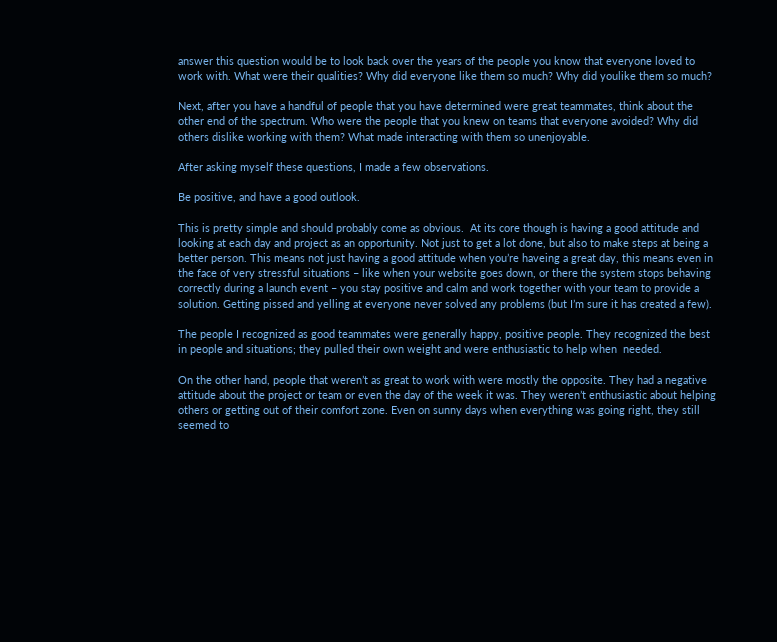answer this question would be to look back over the years of the people you know that everyone loved to work with. What were their qualities? Why did everyone like them so much? Why did youlike them so much?

Next, after you have a handful of people that you have determined were great teammates, think about the other end of the spectrum. Who were the people that you knew on teams that everyone avoided? Why did others dislike working with them? What made interacting with them so unenjoyable.

After asking myself these questions, I made a few observations.

Be positive, and have a good outlook.

This is pretty simple and should probably come as obvious.  At its core though is having a good attitude and looking at each day and project as an opportunity. Not just to get a lot done, but also to make steps at being a better person. This means not just having a good attitude when you’re haveing a great day, this means even in the face of very stressful situations – like when your website goes down, or there the system stops behaving correctly during a launch event – you stay positive and calm and work together with your team to provide a solution. Getting pissed and yelling at everyone never solved any problems (but I’m sure it has created a few).

The people I recognized as good teammates were generally happy, positive people. They recognized the best in people and situations; they pulled their own weight and were enthusiastic to help when  needed.

On the other hand, people that weren’t as great to work with were mostly the opposite. They had a negative attitude about the project or team or even the day of the week it was. They weren’t enthusiastic about helping others or getting out of their comfort zone. Even on sunny days when everything was going right, they still seemed to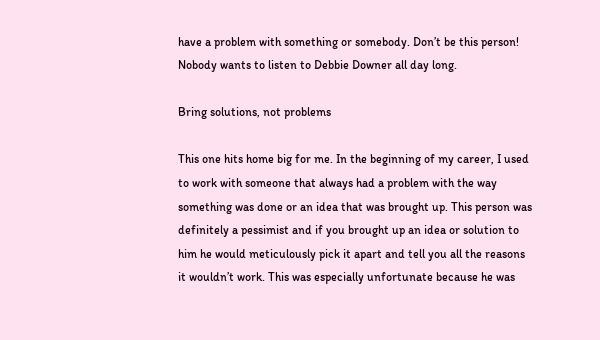have a problem with something or somebody. Don’t be this person! Nobody wants to listen to Debbie Downer all day long.

Bring solutions, not problems

This one hits home big for me. In the beginning of my career, I used to work with someone that always had a problem with the way something was done or an idea that was brought up. This person was definitely a pessimist and if you brought up an idea or solution to him he would meticulously pick it apart and tell you all the reasons it wouldn’t work. This was especially unfortunate because he was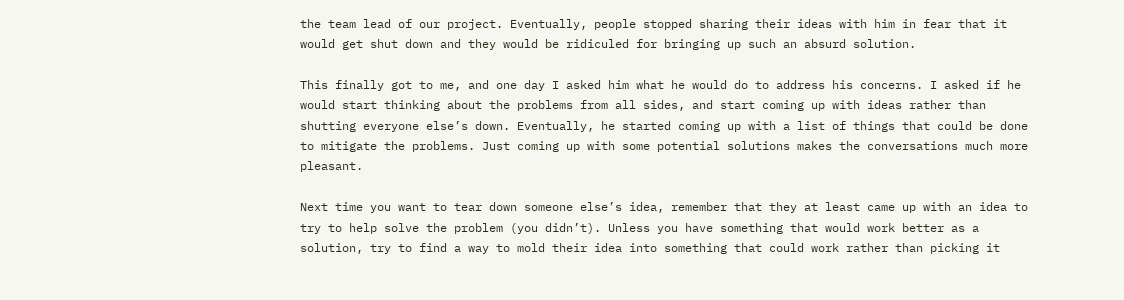the team lead of our project. Eventually, people stopped sharing their ideas with him in fear that it would get shut down and they would be ridiculed for bringing up such an absurd solution.

This finally got to me, and one day I asked him what he would do to address his concerns. I asked if he would start thinking about the problems from all sides, and start coming up with ideas rather than shutting everyone else’s down. Eventually, he started coming up with a list of things that could be done to mitigate the problems. Just coming up with some potential solutions makes the conversations much more pleasant.

Next time you want to tear down someone else’s idea, remember that they at least came up with an idea to try to help solve the problem (you didn’t). Unless you have something that would work better as a solution, try to find a way to mold their idea into something that could work rather than picking it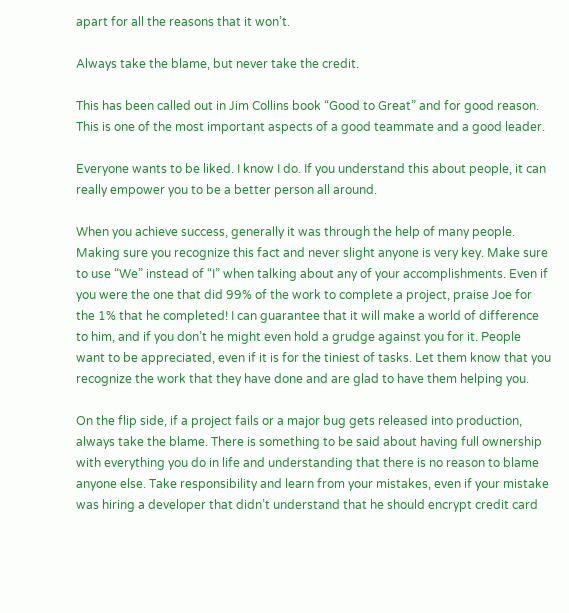apart for all the reasons that it won’t.

Always take the blame, but never take the credit.

This has been called out in Jim Collins book “Good to Great” and for good reason. This is one of the most important aspects of a good teammate and a good leader.

Everyone wants to be liked. I know I do. If you understand this about people, it can really empower you to be a better person all around.

When you achieve success, generally it was through the help of many people. Making sure you recognize this fact and never slight anyone is very key. Make sure to use “We” instead of “I” when talking about any of your accomplishments. Even if you were the one that did 99% of the work to complete a project, praise Joe for the 1% that he completed! I can guarantee that it will make a world of difference to him, and if you don’t he might even hold a grudge against you for it. People want to be appreciated, even if it is for the tiniest of tasks. Let them know that you recognize the work that they have done and are glad to have them helping you.

On the flip side, if a project fails or a major bug gets released into production, always take the blame. There is something to be said about having full ownership with everything you do in life and understanding that there is no reason to blame anyone else. Take responsibility and learn from your mistakes, even if your mistake was hiring a developer that didn’t understand that he should encrypt credit card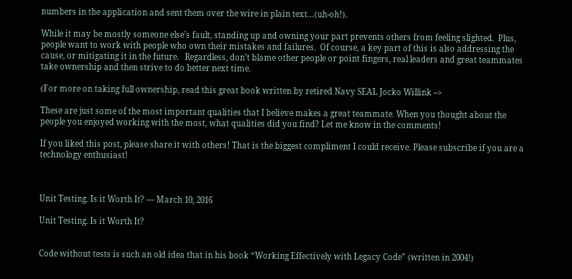numbers in the application and sent them over the wire in plain text…(uh-oh!).

While it may be mostly someone else’s fault, standing up and owning your part prevents others from feeling slighted.  Plus, people want to work with people who own their mistakes and failures.  Of course, a key part of this is also addressing the cause, or mitigating it in the future.   Regardless, don’t blame other people or point fingers, real leaders and great teammates take ownership and then strive to do better next time.

(For more on taking full ownership, read this great book written by retired Navy SEAL Jocko Willink –>

These are just some of the most important qualities that I believe makes a great teammate. When you thought about the people you enjoyed working with the most, what qualities did you find? Let me know in the comments!

If you liked this post, please share it with others! That is the biggest compliment I could receive. Please subscribe if you are a technology enthusiast!



Unit Testing. Is it Worth It? — March 10, 2016

Unit Testing. Is it Worth It?


Code without tests is such an old idea that in his book “Working Effectively with Legacy Code” (written in 2004!)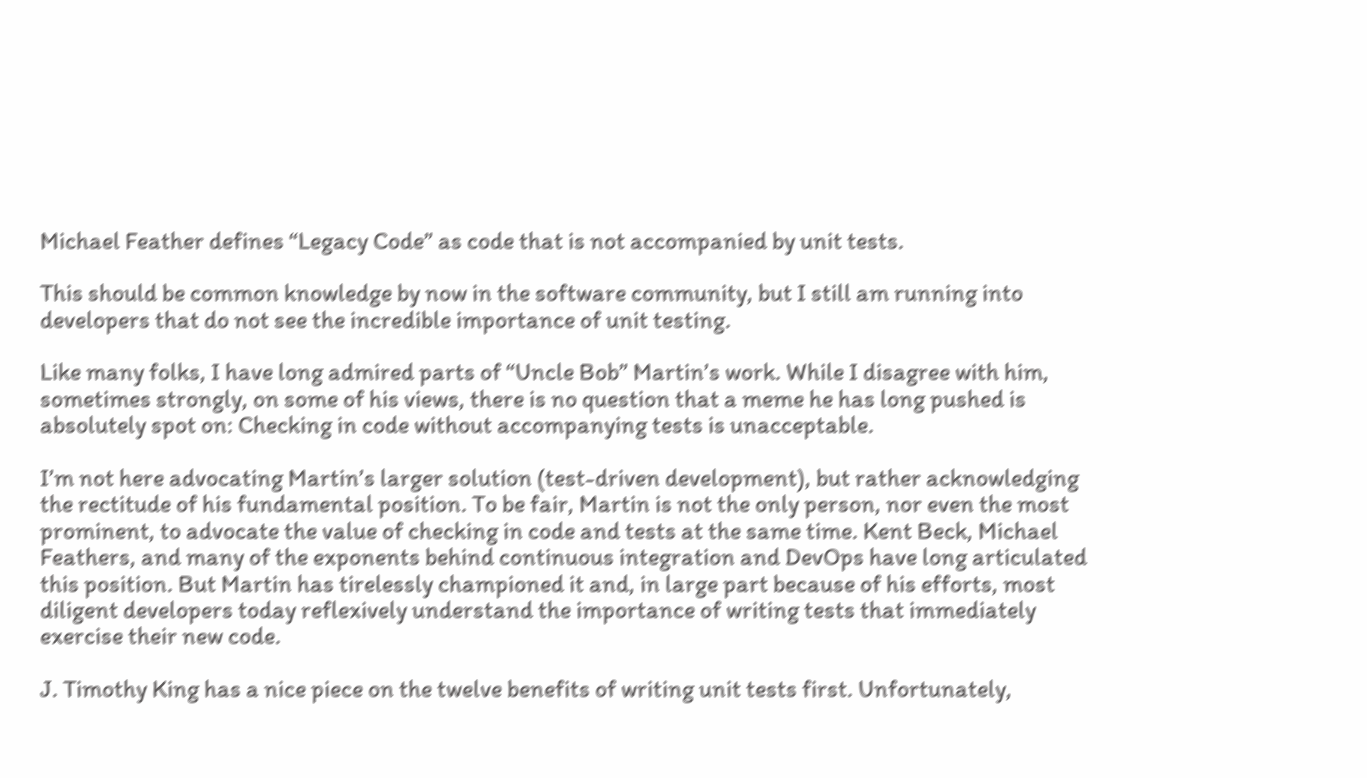Michael Feather defines “Legacy Code” as code that is not accompanied by unit tests.

This should be common knowledge by now in the software community, but I still am running into developers that do not see the incredible importance of unit testing.

Like many folks, I have long admired parts of “Uncle Bob” Martin’s work. While I disagree with him, sometimes strongly, on some of his views, there is no question that a meme he has long pushed is absolutely spot on: Checking in code without accompanying tests is unacceptable.

I’m not here advocating Martin’s larger solution (test-driven development), but rather acknowledging the rectitude of his fundamental position. To be fair, Martin is not the only person, nor even the most prominent, to advocate the value of checking in code and tests at the same time. Kent Beck, Michael Feathers, and many of the exponents behind continuous integration and DevOps have long articulated this position. But Martin has tirelessly championed it and, in large part because of his efforts, most diligent developers today reflexively understand the importance of writing tests that immediately exercise their new code.

J. Timothy King has a nice piece on the twelve benefits of writing unit tests first. Unfortunately,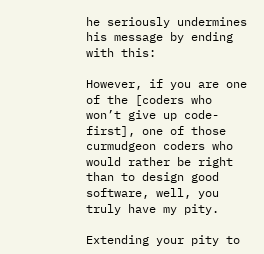he seriously undermines his message by ending with this:

However, if you are one of the [coders who won’t give up code-first], one of those curmudgeon coders who would rather be right than to design good software, well, you truly have my pity.

Extending your pity to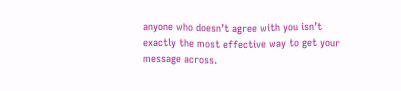anyone who doesn’t agree with you isn’t exactly the most effective way to get your message across.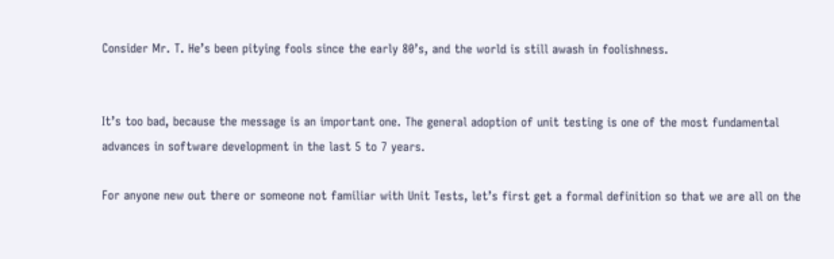Consider Mr. T. He’s been pitying fools since the early 80’s, and the world is still awash in foolishness.


It’s too bad, because the message is an important one. The general adoption of unit testing is one of the most fundamental advances in software development in the last 5 to 7 years.

For anyone new out there or someone not familiar with Unit Tests, let’s first get a formal definition so that we are all on the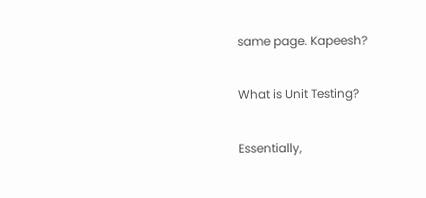same page. Kapeesh?

What is Unit Testing?

Essentially,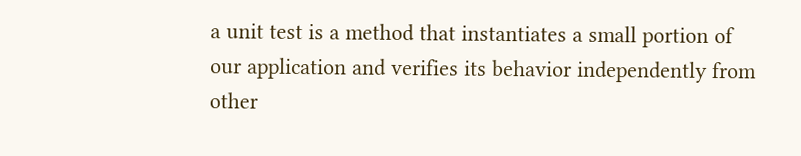a unit test is a method that instantiates a small portion of our application and verifies its behavior independently from other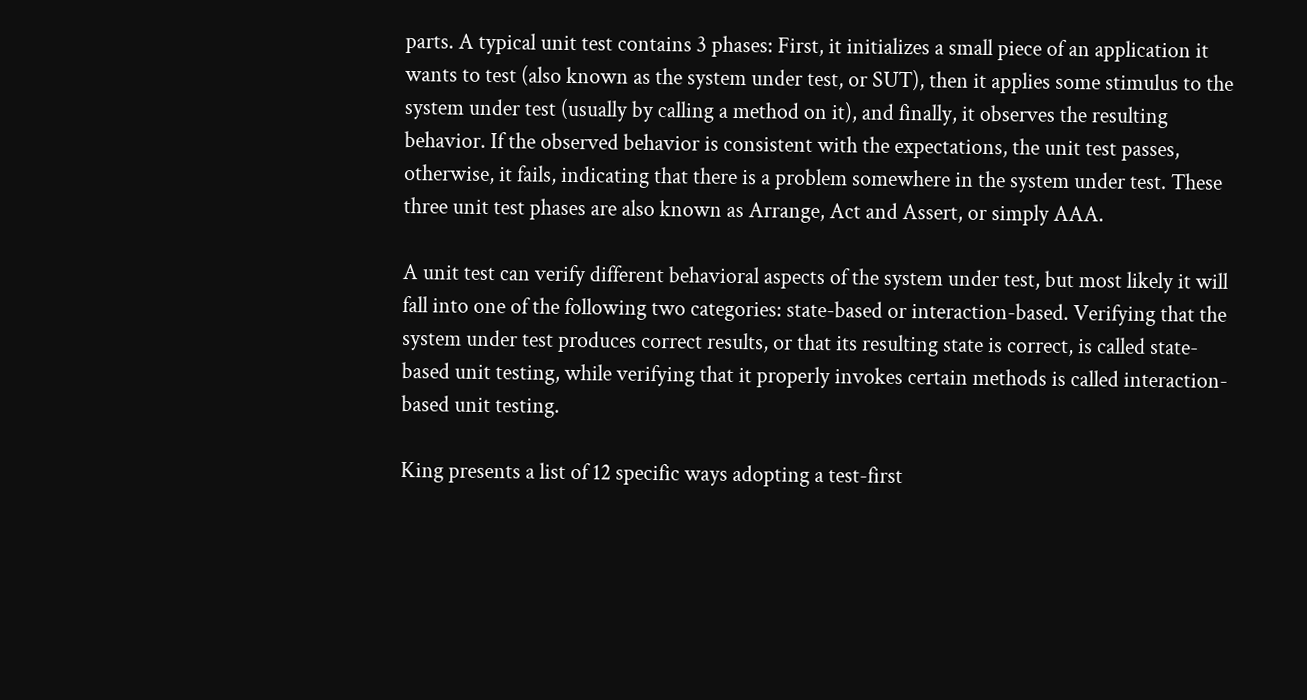parts. A typical unit test contains 3 phases: First, it initializes a small piece of an application it wants to test (also known as the system under test, or SUT), then it applies some stimulus to the system under test (usually by calling a method on it), and finally, it observes the resulting behavior. If the observed behavior is consistent with the expectations, the unit test passes, otherwise, it fails, indicating that there is a problem somewhere in the system under test. These three unit test phases are also known as Arrange, Act and Assert, or simply AAA.

A unit test can verify different behavioral aspects of the system under test, but most likely it will fall into one of the following two categories: state-based or interaction-based. Verifying that the system under test produces correct results, or that its resulting state is correct, is called state-based unit testing, while verifying that it properly invokes certain methods is called interaction-based unit testing.

King presents a list of 12 specific ways adopting a test-first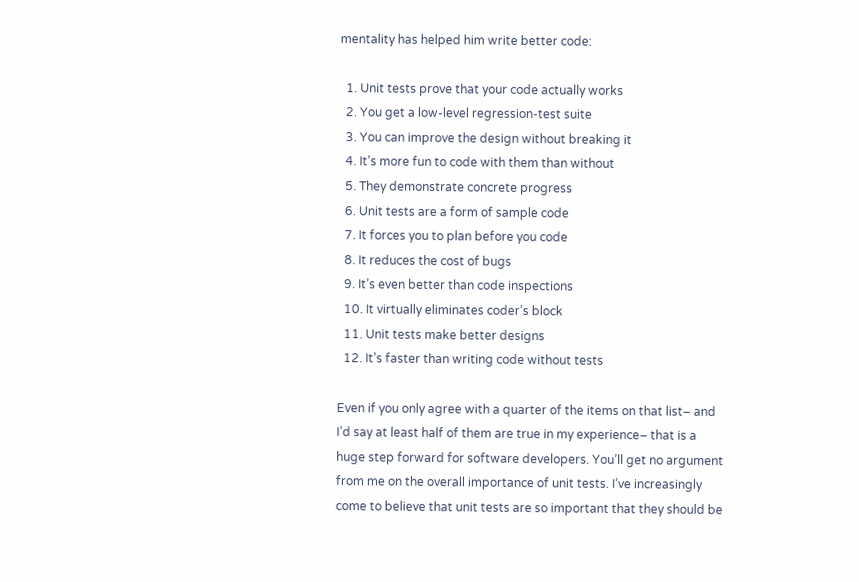mentality has helped him write better code:

  1. Unit tests prove that your code actually works
  2. You get a low-level regression-test suite
  3. You can improve the design without breaking it
  4. It’s more fun to code with them than without
  5. They demonstrate concrete progress
  6. Unit tests are a form of sample code
  7. It forces you to plan before you code
  8. It reduces the cost of bugs
  9. It’s even better than code inspections
  10. It virtually eliminates coder’s block
  11. Unit tests make better designs
  12. It’s faster than writing code without tests

Even if you only agree with a quarter of the items on that list– and I’d say at least half of them are true in my experience– that is a huge step forward for software developers. You’ll get no argument from me on the overall importance of unit tests. I’ve increasingly come to believe that unit tests are so important that they should be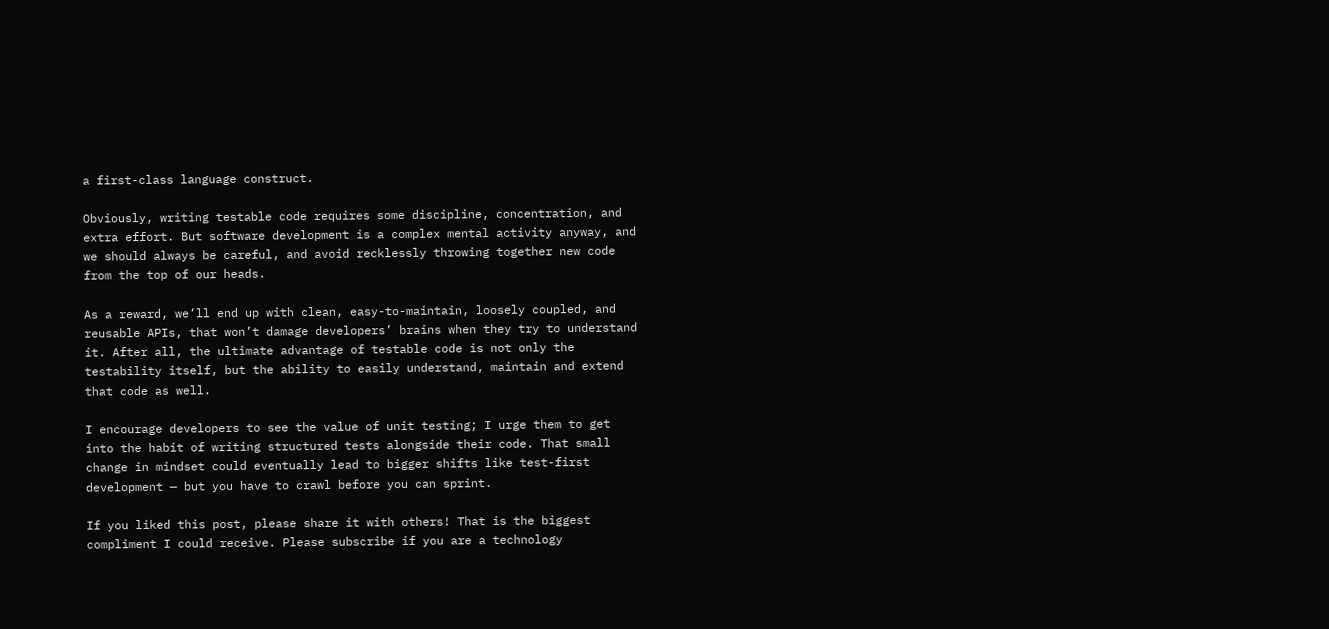a first-class language construct.

Obviously, writing testable code requires some discipline, concentration, and extra effort. But software development is a complex mental activity anyway, and we should always be careful, and avoid recklessly throwing together new code from the top of our heads.

As a reward, we’ll end up with clean, easy-to-maintain, loosely coupled, and reusable APIs, that won’t damage developers’ brains when they try to understand it. After all, the ultimate advantage of testable code is not only the testability itself, but the ability to easily understand, maintain and extend that code as well.

I encourage developers to see the value of unit testing; I urge them to get into the habit of writing structured tests alongside their code. That small change in mindset could eventually lead to bigger shifts like test-first development — but you have to crawl before you can sprint.

If you liked this post, please share it with others! That is the biggest compliment I could receive. Please subscribe if you are a technology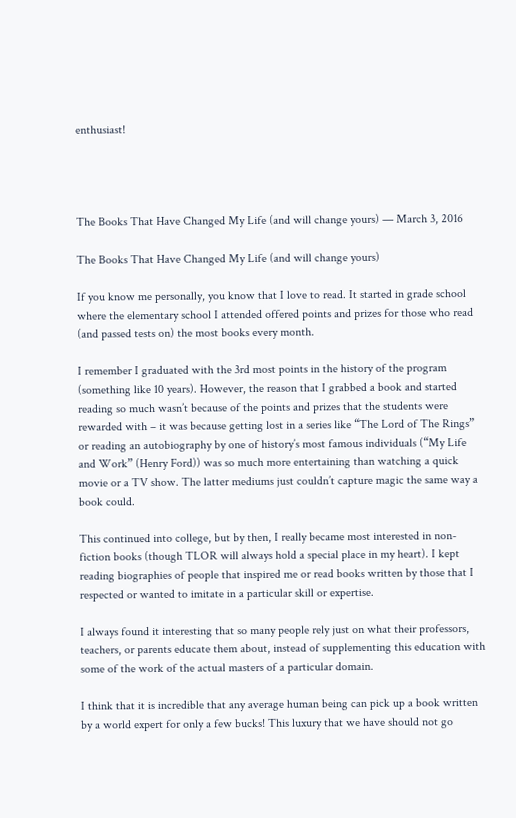enthusiast!




The Books That Have Changed My Life (and will change yours) — March 3, 2016

The Books That Have Changed My Life (and will change yours)

If you know me personally, you know that I love to read. It started in grade school where the elementary school I attended offered points and prizes for those who read (and passed tests on) the most books every month.

I remember I graduated with the 3rd most points in the history of the program (something like 10 years). However, the reason that I grabbed a book and started reading so much wasn’t because of the points and prizes that the students were rewarded with – it was because getting lost in a series like “The Lord of The Rings” or reading an autobiography by one of history’s most famous individuals (“My Life and Work” (Henry Ford)) was so much more entertaining than watching a quick movie or a TV show. The latter mediums just couldn’t capture magic the same way a book could.

This continued into college, but by then, I really became most interested in non-fiction books (though TLOR will always hold a special place in my heart). I kept reading biographies of people that inspired me or read books written by those that I respected or wanted to imitate in a particular skill or expertise.

I always found it interesting that so many people rely just on what their professors, teachers, or parents educate them about, instead of supplementing this education with some of the work of the actual masters of a particular domain.

I think that it is incredible that any average human being can pick up a book written by a world expert for only a few bucks! This luxury that we have should not go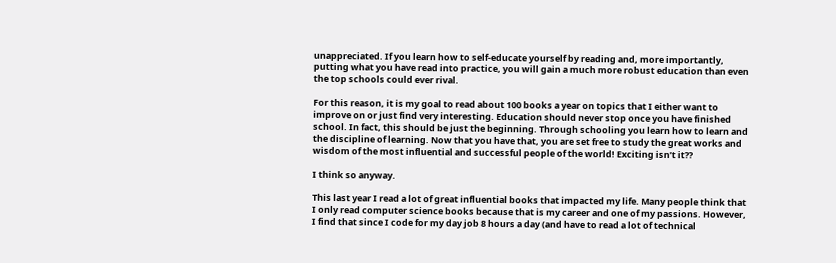unappreciated. If you learn how to self-educate yourself by reading and, more importantly, putting what you have read into practice, you will gain a much more robust education than even the top schools could ever rival.

For this reason, it is my goal to read about 100 books a year on topics that I either want to improve on or just find very interesting. Education should never stop once you have finished school. In fact, this should be just the beginning. Through schooling you learn how to learn and the discipline of learning. Now that you have that, you are set free to study the great works and wisdom of the most influential and successful people of the world! Exciting isn’t it??

I think so anyway.

This last year I read a lot of great influential books that impacted my life. Many people think that I only read computer science books because that is my career and one of my passions. However, I find that since I code for my day job 8 hours a day (and have to read a lot of technical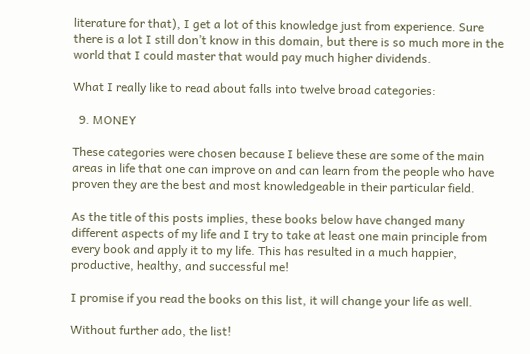literature for that), I get a lot of this knowledge just from experience. Sure there is a lot I still don’t know in this domain, but there is so much more in the world that I could master that would pay much higher dividends.

What I really like to read about falls into twelve broad categories:

  9. MONEY

These categories were chosen because I believe these are some of the main areas in life that one can improve on and can learn from the people who have proven they are the best and most knowledgeable in their particular field.

As the title of this posts implies, these books below have changed many different aspects of my life and I try to take at least one main principle from every book and apply it to my life. This has resulted in a much happier, productive, healthy, and successful me!

I promise if you read the books on this list, it will change your life as well.

Without further ado, the list!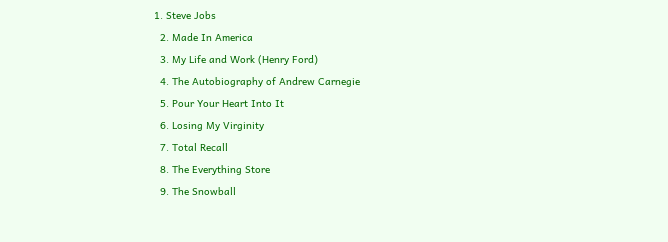1. Steve Jobs
  2. Made In America
  3. My Life and Work (Henry Ford)
  4. The Autobiography of Andrew Carnegie
  5. Pour Your Heart Into It
  6. Losing My Virginity
  7. Total Recall
  8. The Everything Store
  9. The Snowball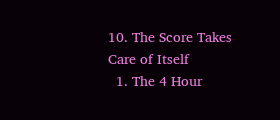10. The Score Takes Care of Itself
  1. The 4 Hour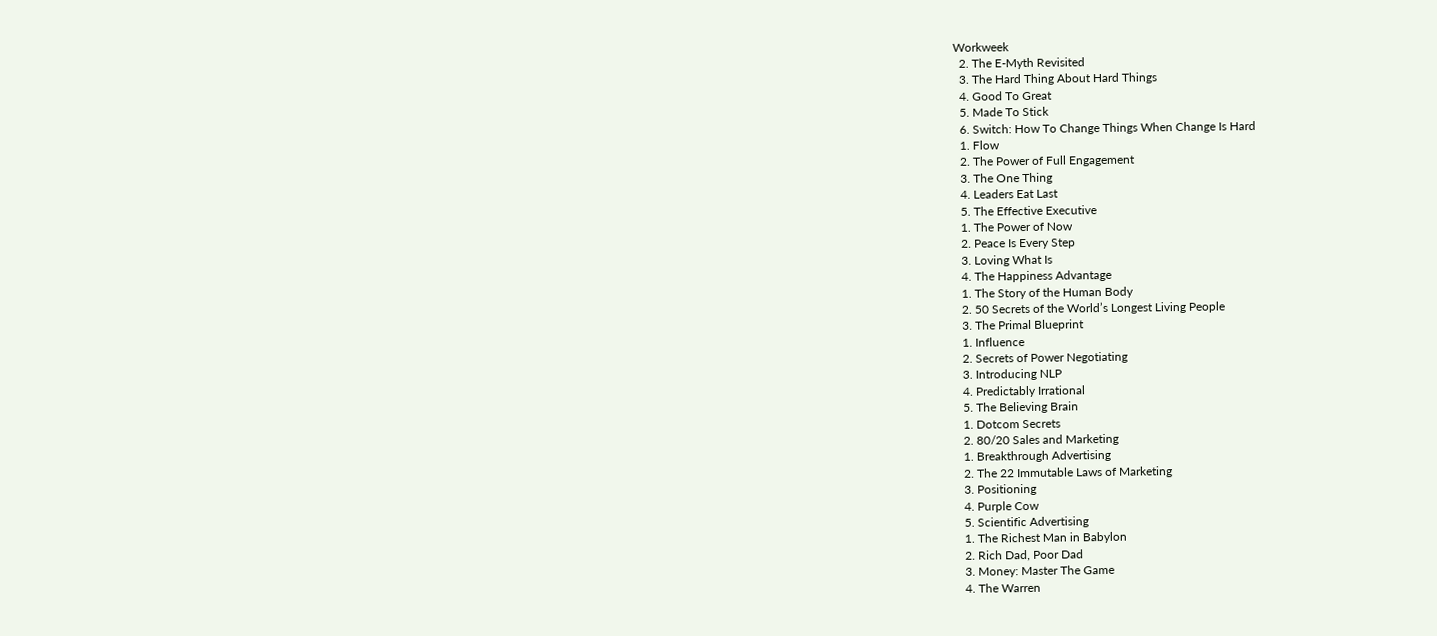Workweek
  2. The E-Myth Revisited
  3. The Hard Thing About Hard Things
  4. Good To Great
  5. Made To Stick
  6. Switch: How To Change Things When Change Is Hard
  1. Flow
  2. The Power of Full Engagement
  3. The One Thing
  4. Leaders Eat Last
  5. The Effective Executive
  1. The Power of Now
  2. Peace Is Every Step
  3. Loving What Is
  4. The Happiness Advantage
  1. The Story of the Human Body
  2. 50 Secrets of the World’s Longest Living People
  3. The Primal Blueprint
  1. Influence
  2. Secrets of Power Negotiating
  3. Introducing NLP
  4. Predictably Irrational
  5. The Believing Brain
  1. Dotcom Secrets
  2. 80/20 Sales and Marketing
  1. Breakthrough Advertising
  2. The 22 Immutable Laws of Marketing
  3. Positioning
  4. Purple Cow
  5. Scientific Advertising
  1. The Richest Man in Babylon
  2. Rich Dad, Poor Dad
  3. Money: Master The Game
  4. The Warren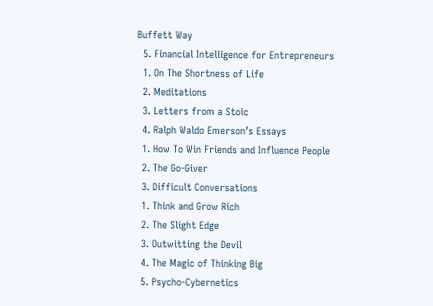Buffett Way
  5. Financial Intelligence for Entrepreneurs
  1. On The Shortness of Life
  2. Meditations
  3. Letters from a Stoic
  4. Ralph Waldo Emerson’s Essays
  1. How To Win Friends and Influence People
  2. The Go-Giver
  3. Difficult Conversations
  1. Think and Grow Rich
  2. The Slight Edge
  3. Outwitting the Devil
  4. The Magic of Thinking Big
  5. Psycho-Cybernetics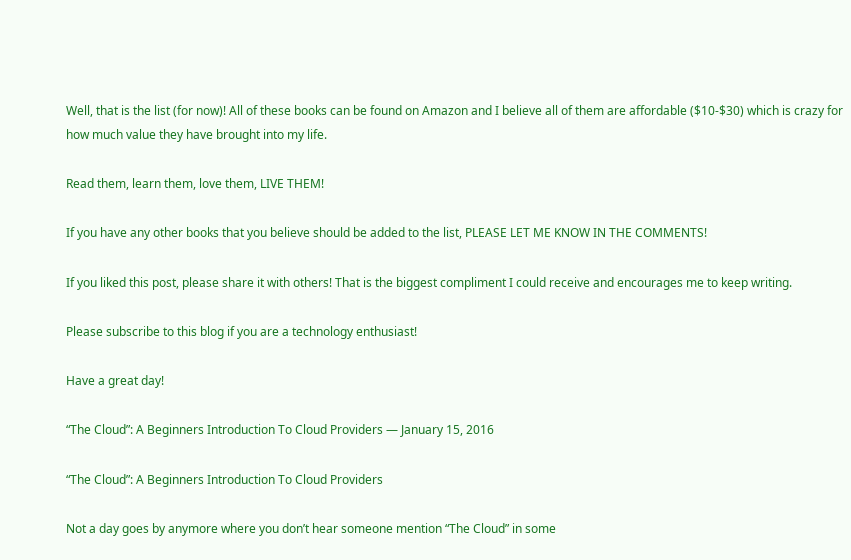Well, that is the list (for now)! All of these books can be found on Amazon and I believe all of them are affordable ($10-$30) which is crazy for how much value they have brought into my life.

Read them, learn them, love them, LIVE THEM!

If you have any other books that you believe should be added to the list, PLEASE LET ME KNOW IN THE COMMENTS!

If you liked this post, please share it with others! That is the biggest compliment I could receive and encourages me to keep writing.

Please subscribe to this blog if you are a technology enthusiast!

Have a great day!

“The Cloud”: A Beginners Introduction To Cloud Providers — January 15, 2016

“The Cloud”: A Beginners Introduction To Cloud Providers

Not a day goes by anymore where you don’t hear someone mention “The Cloud” in some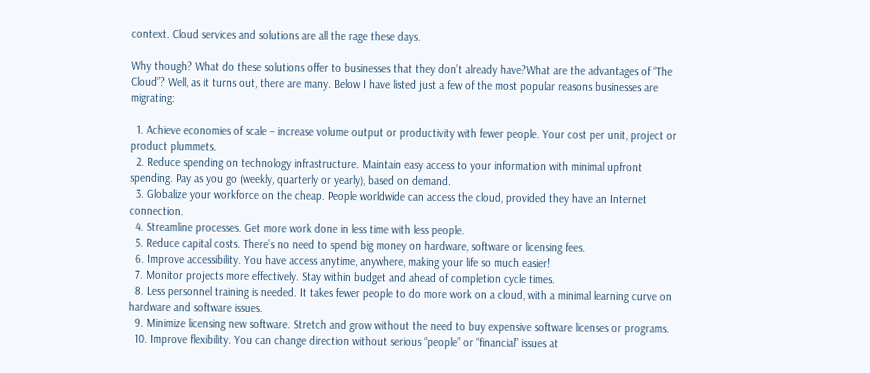context. Cloud services and solutions are all the rage these days.

Why though? What do these solutions offer to businesses that they don’t already have?What are the advantages of “The Cloud”? Well, as it turns out, there are many. Below I have listed just a few of the most popular reasons businesses are migrating:

  1. Achieve economies of scale – increase volume output or productivity with fewer people. Your cost per unit, project or product plummets.
  2. Reduce spending on technology infrastructure. Maintain easy access to your information with minimal upfront spending. Pay as you go (weekly, quarterly or yearly), based on demand.
  3. Globalize your workforce on the cheap. People worldwide can access the cloud, provided they have an Internet connection.
  4. Streamline processes. Get more work done in less time with less people.
  5. Reduce capital costs. There’s no need to spend big money on hardware, software or licensing fees.
  6. Improve accessibility. You have access anytime, anywhere, making your life so much easier!
  7. Monitor projects more effectively. Stay within budget and ahead of completion cycle times.
  8. Less personnel training is needed. It takes fewer people to do more work on a cloud, with a minimal learning curve on hardware and software issues.
  9. Minimize licensing new software. Stretch and grow without the need to buy expensive software licenses or programs.
  10. Improve flexibility. You can change direction without serious “people” or “financial” issues at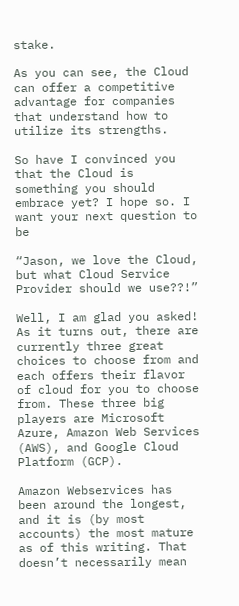stake.

As you can see, the Cloud can offer a competitive advantage for companies that understand how to utilize its strengths.

So have I convinced you that the Cloud is something you should embrace yet? I hope so. I want your next question to be

“Jason, we love the Cloud, but what Cloud Service Provider should we use??!”

Well, I am glad you asked! As it turns out, there are currently three great choices to choose from and each offers their flavor of cloud for you to choose from. These three big players are Microsoft Azure, Amazon Web Services (AWS), and Google Cloud Platform (GCP).

Amazon Webservices has been around the longest, and it is (by most accounts) the most mature as of this writing. That doesn’t necessarily mean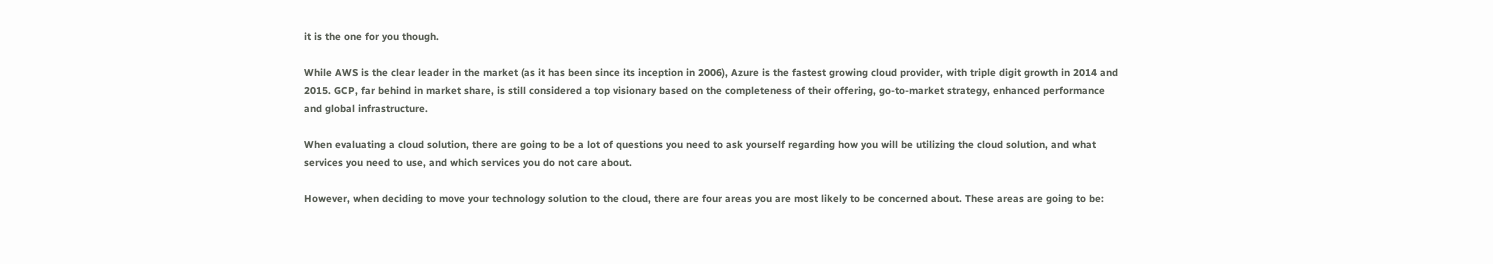it is the one for you though.

While AWS is the clear leader in the market (as it has been since its inception in 2006), Azure is the fastest growing cloud provider, with triple digit growth in 2014 and 2015. GCP, far behind in market share, is still considered a top visionary based on the completeness of their offering, go-to-market strategy, enhanced performance and global infrastructure.

When evaluating a cloud solution, there are going to be a lot of questions you need to ask yourself regarding how you will be utilizing the cloud solution, and what services you need to use, and which services you do not care about.

However, when deciding to move your technology solution to the cloud, there are four areas you are most likely to be concerned about. These areas are going to be: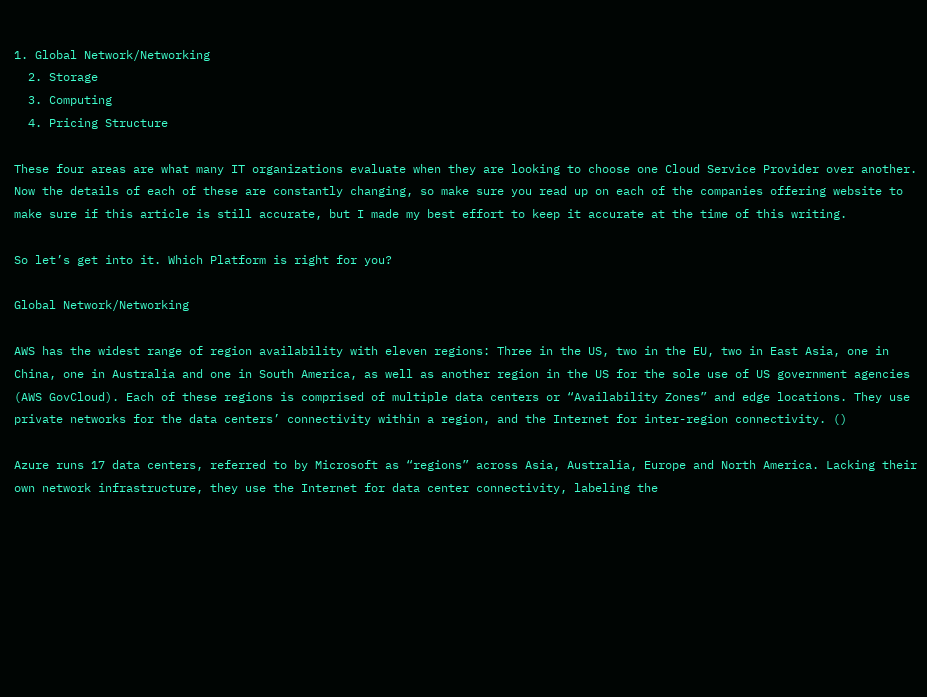1. Global Network/Networking
  2. Storage
  3. Computing
  4. Pricing Structure

These four areas are what many IT organizations evaluate when they are looking to choose one Cloud Service Provider over another. Now the details of each of these are constantly changing, so make sure you read up on each of the companies offering website to make sure if this article is still accurate, but I made my best effort to keep it accurate at the time of this writing.

So let’s get into it. Which Platform is right for you?

Global Network/Networking

AWS has the widest range of region availability with eleven regions: Three in the US, two in the EU, two in East Asia, one in China, one in Australia and one in South America, as well as another region in the US for the sole use of US government agencies (AWS GovCloud). Each of these regions is comprised of multiple data centers or “Availability Zones” and edge locations. They use private networks for the data centers’ connectivity within a region, and the Internet for inter-region connectivity. ()

Azure runs 17 data centers, referred to by Microsoft as “regions” across Asia, Australia, Europe and North America. Lacking their own network infrastructure, they use the Internet for data center connectivity, labeling the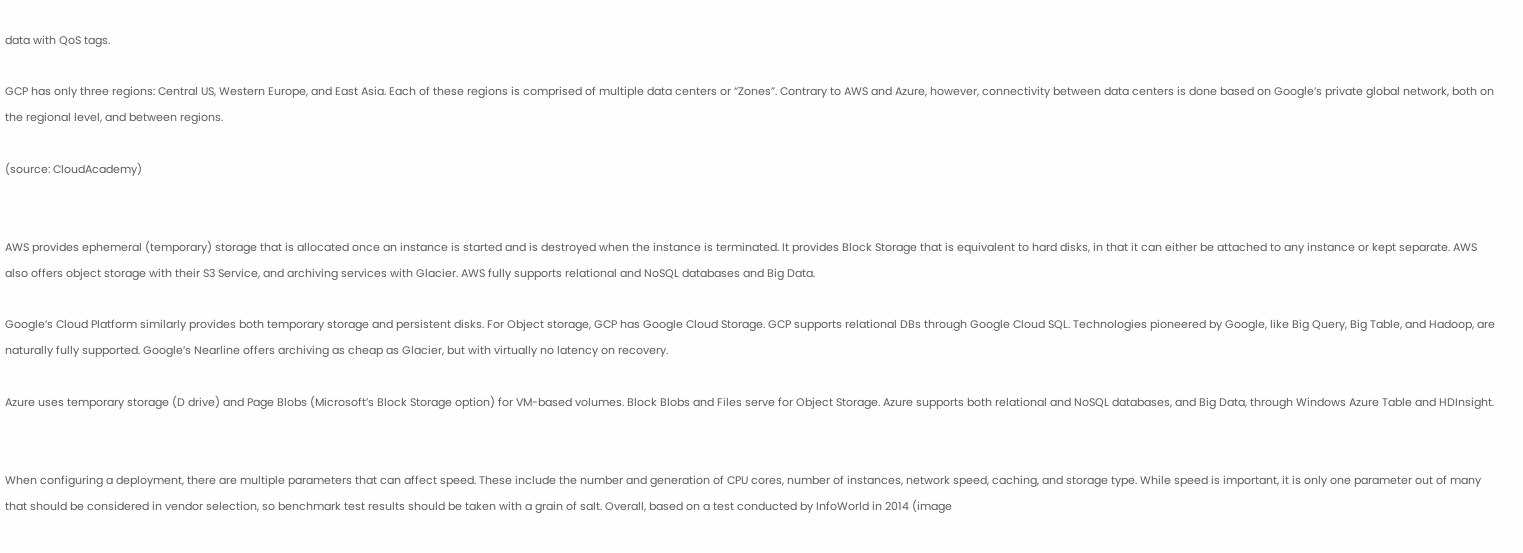data with QoS tags.

GCP has only three regions: Central US, Western Europe, and East Asia. Each of these regions is comprised of multiple data centers or “Zones”. Contrary to AWS and Azure, however, connectivity between data centers is done based on Google’s private global network, both on the regional level, and between regions.

(source: CloudAcademy)


AWS provides ephemeral (temporary) storage that is allocated once an instance is started and is destroyed when the instance is terminated. It provides Block Storage that is equivalent to hard disks, in that it can either be attached to any instance or kept separate. AWS also offers object storage with their S3 Service, and archiving services with Glacier. AWS fully supports relational and NoSQL databases and Big Data.

Google’s Cloud Platform similarly provides both temporary storage and persistent disks. For Object storage, GCP has Google Cloud Storage. GCP supports relational DBs through Google Cloud SQL. Technologies pioneered by Google, like Big Query, Big Table, and Hadoop, are naturally fully supported. Google’s Nearline offers archiving as cheap as Glacier, but with virtually no latency on recovery.

Azure uses temporary storage (D drive) and Page Blobs (Microsoft’s Block Storage option) for VM-based volumes. Block Blobs and Files serve for Object Storage. Azure supports both relational and NoSQL databases, and Big Data, through Windows Azure Table and HDInsight.


When configuring a deployment, there are multiple parameters that can affect speed. These include the number and generation of CPU cores, number of instances, network speed, caching, and storage type. While speed is important, it is only one parameter out of many that should be considered in vendor selection, so benchmark test results should be taken with a grain of salt. Overall, based on a test conducted by InfoWorld in 2014 (image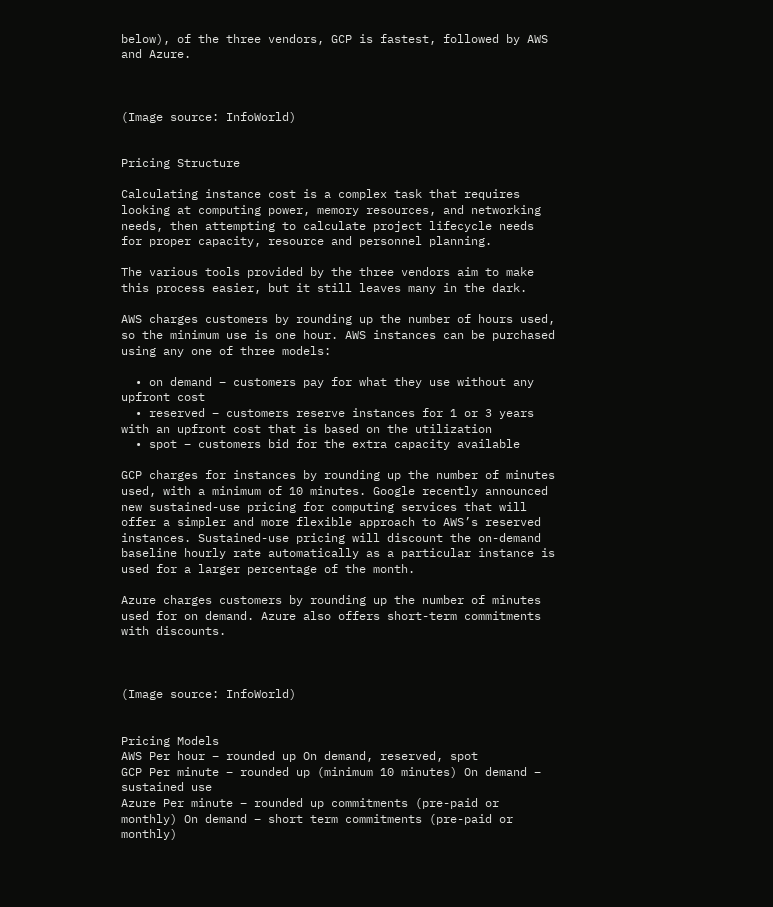below), of the three vendors, GCP is fastest, followed by AWS and Azure.



(Image source: InfoWorld)


Pricing Structure

Calculating instance cost is a complex task that requires looking at computing power, memory resources, and networking needs, then attempting to calculate project lifecycle needs for proper capacity, resource and personnel planning.

The various tools provided by the three vendors aim to make this process easier, but it still leaves many in the dark.

AWS charges customers by rounding up the number of hours used, so the minimum use is one hour. AWS instances can be purchased using any one of three models:

  • on demand – customers pay for what they use without any upfront cost
  • reserved – customers reserve instances for 1 or 3 years with an upfront cost that is based on the utilization
  • spot – customers bid for the extra capacity available

GCP charges for instances by rounding up the number of minutes used, with a minimum of 10 minutes. Google recently announced new sustained-use pricing for computing services that will offer a simpler and more flexible approach to AWS’s reserved instances. Sustained-use pricing will discount the on-demand baseline hourly rate automatically as a particular instance is used for a larger percentage of the month.

Azure charges customers by rounding up the number of minutes used for on demand. Azure also offers short-term commitments with discounts.



(Image source: InfoWorld)


Pricing Models
AWS Per hour – rounded up On demand, reserved, spot
GCP Per minute – rounded up (minimum 10 minutes) On demand – sustained use
Azure Per minute – rounded up commitments (pre-paid or monthly) On demand – short term commitments (pre-paid or monthly)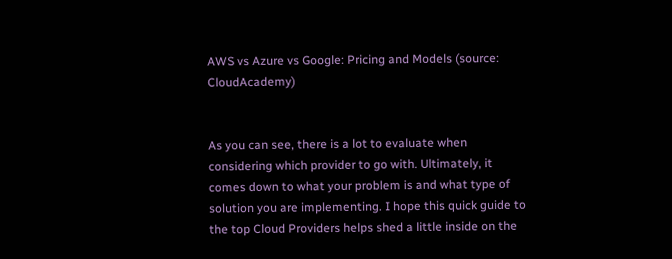AWS vs Azure vs Google: Pricing and Models (source: CloudAcademy)


As you can see, there is a lot to evaluate when considering which provider to go with. Ultimately, it comes down to what your problem is and what type of solution you are implementing. I hope this quick guide to the top Cloud Providers helps shed a little inside on the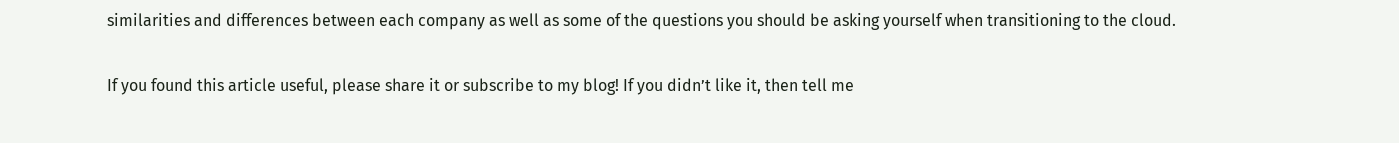similarities and differences between each company as well as some of the questions you should be asking yourself when transitioning to the cloud.

If you found this article useful, please share it or subscribe to my blog! If you didn’t like it, then tell me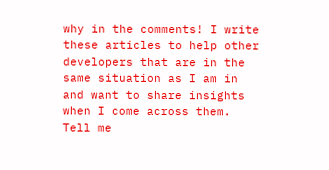why in the comments! I write these articles to help other developers that are in the same situation as I am in and want to share insights when I come across them. Tell me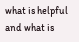what is helpful and what is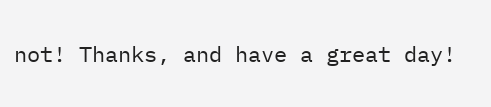not! Thanks, and have a great day!